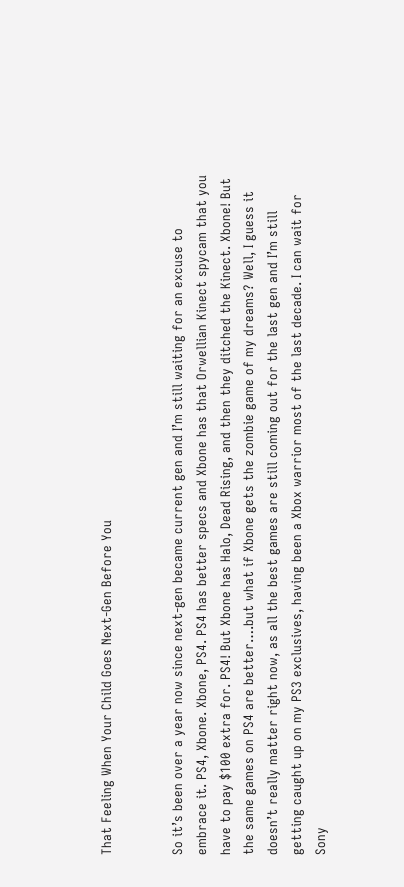That Feeling When Your Child Goes Next-Gen Before You


So it’s been over a year now since next-gen became current gen and I’m still waiting for an excuse to embrace it. PS4, Xbone. Xbone, PS4. PS4 has better specs and Xbone has that Orwellian Kinect spycam that you have to pay $100 extra for. PS4! But Xbone has Halo, Dead Rising, and then they ditched the Kinect. Xbone! But the same games on PS4 are better….but what if Xbone gets the zombie game of my dreams? Well, I guess it doesn’t really matter right now, as all the best games are still coming out for the last gen and I’m still getting caught up on my PS3 exclusives, having been a Xbox warrior most of the last decade. I can wait for Sony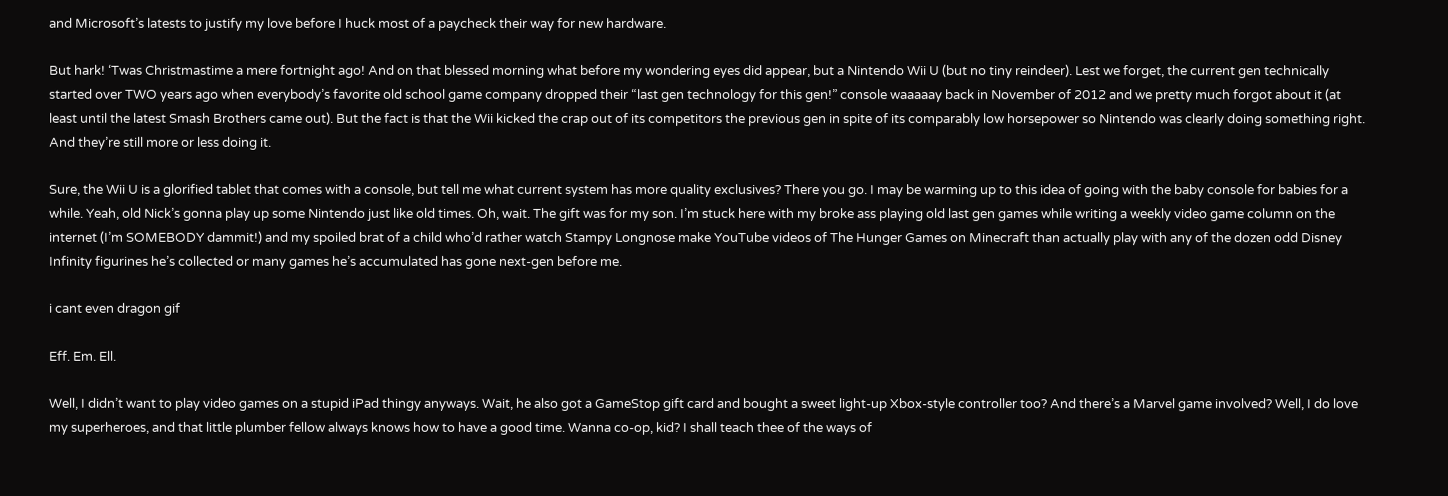and Microsoft’s latests to justify my love before I huck most of a paycheck their way for new hardware.

But hark! ‘Twas Christmastime a mere fortnight ago! And on that blessed morning what before my wondering eyes did appear, but a Nintendo Wii U (but no tiny reindeer). Lest we forget, the current gen technically started over TWO years ago when everybody’s favorite old school game company dropped their “last gen technology for this gen!” console waaaaay back in November of 2012 and we pretty much forgot about it (at least until the latest Smash Brothers came out). But the fact is that the Wii kicked the crap out of its competitors the previous gen in spite of its comparably low horsepower so Nintendo was clearly doing something right. And they’re still more or less doing it.

Sure, the Wii U is a glorified tablet that comes with a console, but tell me what current system has more quality exclusives? There you go. I may be warming up to this idea of going with the baby console for babies for a while. Yeah, old Nick’s gonna play up some Nintendo just like old times. Oh, wait. The gift was for my son. I’m stuck here with my broke ass playing old last gen games while writing a weekly video game column on the internet (I’m SOMEBODY dammit!) and my spoiled brat of a child who’d rather watch Stampy Longnose make YouTube videos of The Hunger Games on Minecraft than actually play with any of the dozen odd Disney Infinity figurines he’s collected or many games he’s accumulated has gone next-gen before me.

i cant even dragon gif

Eff. Em. Ell.

Well, I didn’t want to play video games on a stupid iPad thingy anyways. Wait, he also got a GameStop gift card and bought a sweet light-up Xbox-style controller too? And there’s a Marvel game involved? Well, I do love my superheroes, and that little plumber fellow always knows how to have a good time. Wanna co-op, kid? I shall teach thee of the ways of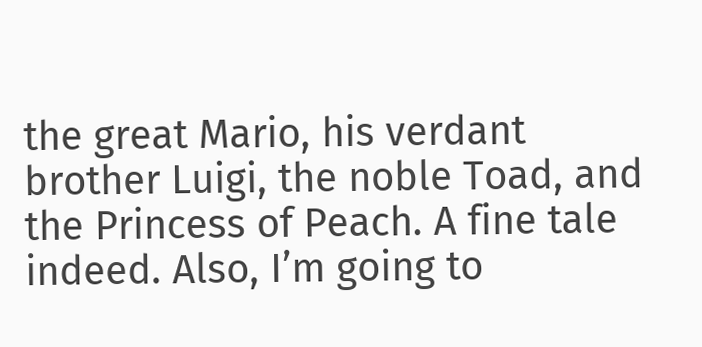the great Mario, his verdant brother Luigi, the noble Toad, and the Princess of Peach. A fine tale indeed. Also, I’m going to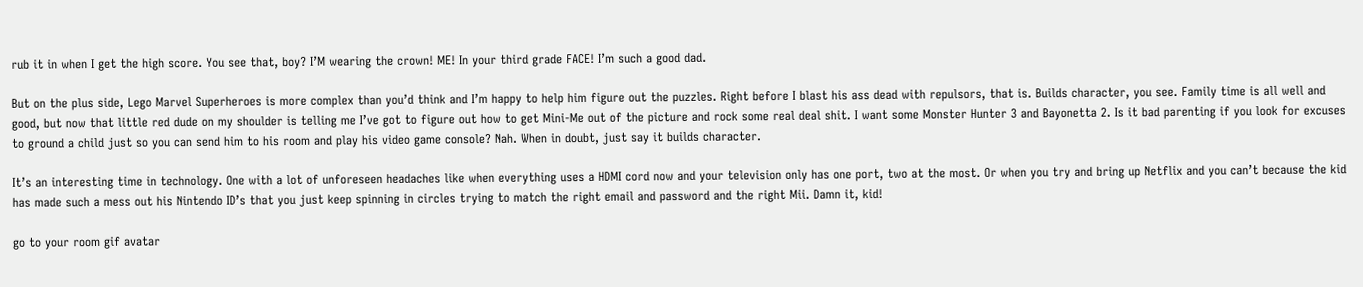rub it in when I get the high score. You see that, boy? I’M wearing the crown! ME! In your third grade FACE! I’m such a good dad.

But on the plus side, Lego Marvel Superheroes is more complex than you’d think and I’m happy to help him figure out the puzzles. Right before I blast his ass dead with repulsors, that is. Builds character, you see. Family time is all well and good, but now that little red dude on my shoulder is telling me I’ve got to figure out how to get Mini-Me out of the picture and rock some real deal shit. I want some Monster Hunter 3 and Bayonetta 2. Is it bad parenting if you look for excuses to ground a child just so you can send him to his room and play his video game console? Nah. When in doubt, just say it builds character.

It’s an interesting time in technology. One with a lot of unforeseen headaches like when everything uses a HDMI cord now and your television only has one port, two at the most. Or when you try and bring up Netflix and you can’t because the kid has made such a mess out his Nintendo ID’s that you just keep spinning in circles trying to match the right email and password and the right Mii. Damn it, kid!

go to your room gif avatar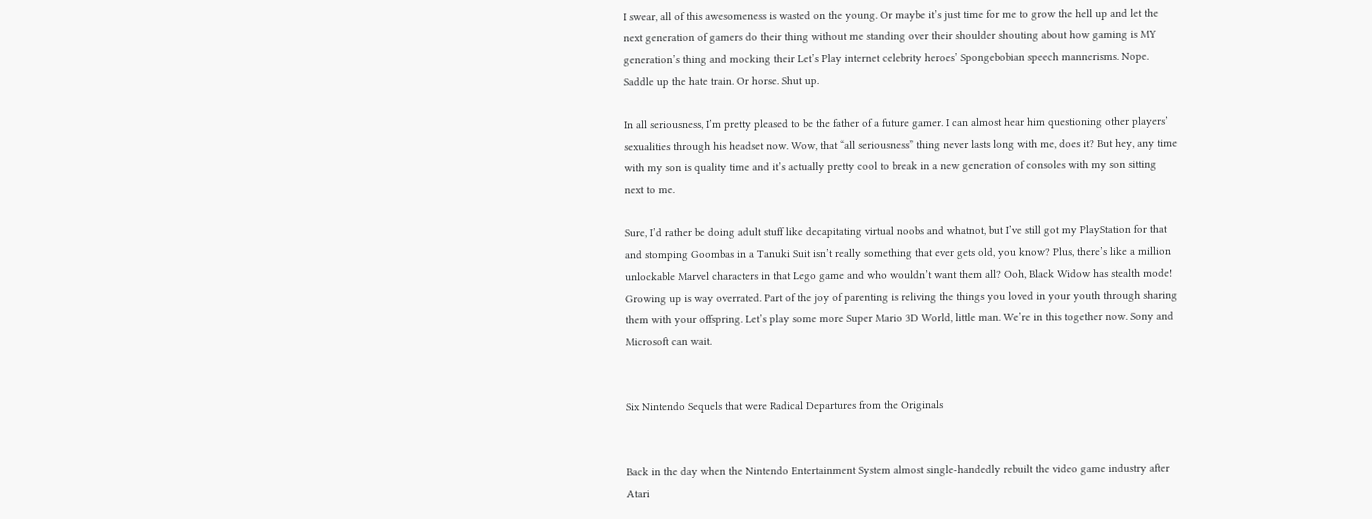I swear, all of this awesomeness is wasted on the young. Or maybe it’s just time for me to grow the hell up and let the next generation of gamers do their thing without me standing over their shoulder shouting about how gaming is MY generation’s thing and mocking their Let’s Play internet celebrity heroes’ Spongebobian speech mannerisms. Nope. Saddle up the hate train. Or horse. Shut up.

In all seriousness, I’m pretty pleased to be the father of a future gamer. I can almost hear him questioning other players’ sexualities through his headset now. Wow, that “all seriousness” thing never lasts long with me, does it? But hey, any time with my son is quality time and it’s actually pretty cool to break in a new generation of consoles with my son sitting next to me.

Sure, I’d rather be doing adult stuff like decapitating virtual noobs and whatnot, but I’ve still got my PlayStation for that and stomping Goombas in a Tanuki Suit isn’t really something that ever gets old, you know? Plus, there’s like a million unlockable Marvel characters in that Lego game and who wouldn’t want them all? Ooh, Black Widow has stealth mode! Growing up is way overrated. Part of the joy of parenting is reliving the things you loved in your youth through sharing them with your offspring. Let’s play some more Super Mario 3D World, little man. We’re in this together now. Sony and Microsoft can wait.


Six Nintendo Sequels that were Radical Departures from the Originals


Back in the day when the Nintendo Entertainment System almost single-handedly rebuilt the video game industry after Atari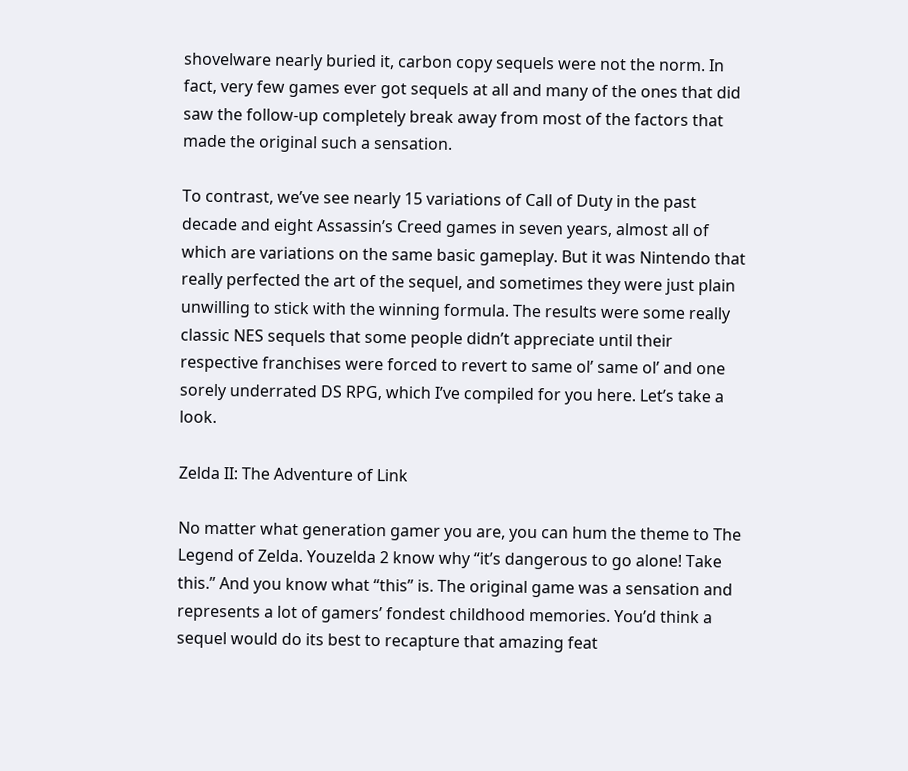shovelware nearly buried it, carbon copy sequels were not the norm. In fact, very few games ever got sequels at all and many of the ones that did saw the follow-up completely break away from most of the factors that made the original such a sensation.

To contrast, we’ve see nearly 15 variations of Call of Duty in the past decade and eight Assassin’s Creed games in seven years, almost all of which are variations on the same basic gameplay. But it was Nintendo that really perfected the art of the sequel, and sometimes they were just plain unwilling to stick with the winning formula. The results were some really classic NES sequels that some people didn’t appreciate until their respective franchises were forced to revert to same ol’ same ol’ and one sorely underrated DS RPG, which I’ve compiled for you here. Let’s take a look.

Zelda II: The Adventure of Link

No matter what generation gamer you are, you can hum the theme to The Legend of Zelda. Youzelda 2 know why “it’s dangerous to go alone! Take this.” And you know what “this” is. The original game was a sensation and represents a lot of gamers’ fondest childhood memories. You’d think a sequel would do its best to recapture that amazing feat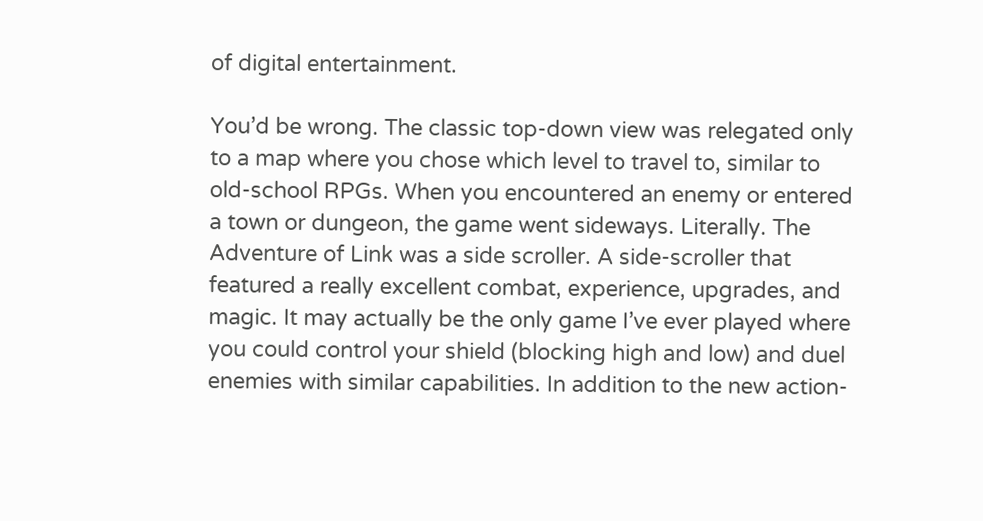of digital entertainment.

You’d be wrong. The classic top-down view was relegated only to a map where you chose which level to travel to, similar to old-school RPGs. When you encountered an enemy or entered a town or dungeon, the game went sideways. Literally. The Adventure of Link was a side scroller. A side-scroller that featured a really excellent combat, experience, upgrades, and magic. It may actually be the only game I’ve ever played where you could control your shield (blocking high and low) and duel enemies with similar capabilities. In addition to the new action-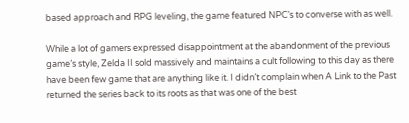based approach and RPG leveling, the game featured NPC’s to converse with as well.

While a lot of gamers expressed disappointment at the abandonment of the previous game’s style, Zelda II sold massively and maintains a cult following to this day as there have been few game that are anything like it. I didn’t complain when A Link to the Past returned the series back to its roots as that was one of the best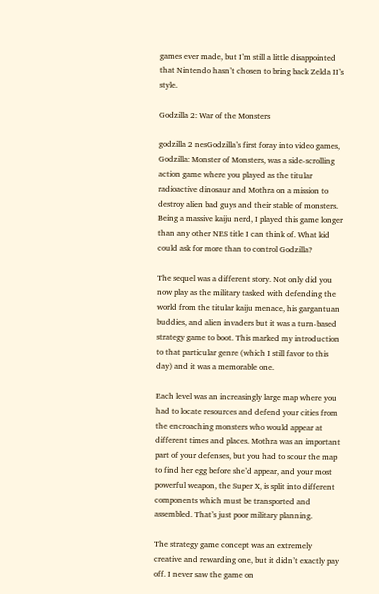games ever made, but I’m still a little disappointed that Nintendo hasn’t chosen to bring back Zelda II’s style.

Godzilla 2: War of the Monsters

godzilla 2 nesGodzilla’s first foray into video games, Godzilla: Monster of Monsters, was a side-scrolling action game where you played as the titular radioactive dinosaur and Mothra on a mission to destroy alien bad guys and their stable of monsters. Being a massive kaiju nerd, I played this game longer than any other NES title I can think of. What kid could ask for more than to control Godzilla?

The sequel was a different story. Not only did you now play as the military tasked with defending the world from the titular kaiju menace, his gargantuan buddies, and alien invaders but it was a turn-based strategy game to boot. This marked my introduction to that particular genre (which I still favor to this day) and it was a memorable one.

Each level was an increasingly large map where you had to locate resources and defend your cities from the encroaching monsters who would appear at different times and places. Mothra was an important part of your defenses, but you had to scour the map to find her egg before she’d appear, and your most powerful weapon, the Super X, is split into different components which must be transported and assembled. That’s just poor military planning.

The strategy game concept was an extremely creative and rewarding one, but it didn’t exactly pay off. I never saw the game on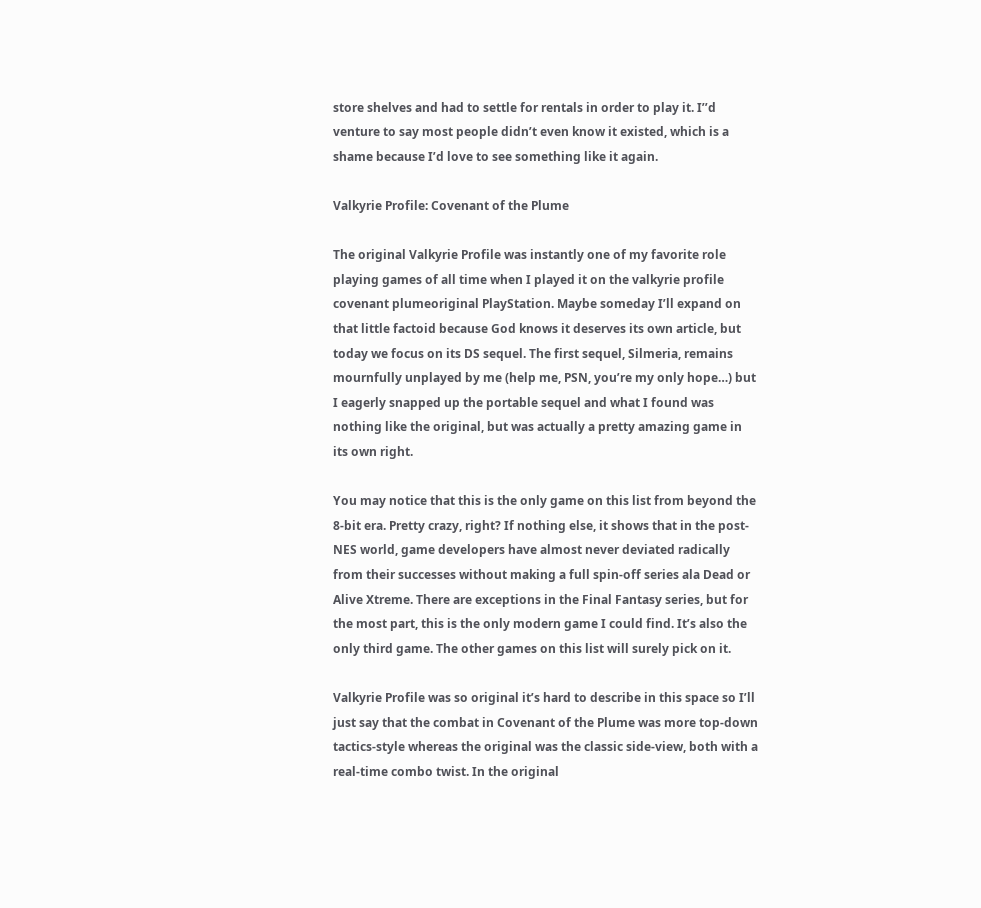store shelves and had to settle for rentals in order to play it. I’’d venture to say most people didn’t even know it existed, which is a shame because I’d love to see something like it again.

Valkyrie Profile: Covenant of the Plume

The original Valkyrie Profile was instantly one of my favorite role playing games of all time when I played it on the valkyrie profile covenant plumeoriginal PlayStation. Maybe someday I’ll expand on that little factoid because God knows it deserves its own article, but today we focus on its DS sequel. The first sequel, Silmeria, remains mournfully unplayed by me (help me, PSN, you’re my only hope…) but I eagerly snapped up the portable sequel and what I found was nothing like the original, but was actually a pretty amazing game in its own right.

You may notice that this is the only game on this list from beyond the 8-bit era. Pretty crazy, right? If nothing else, it shows that in the post-NES world, game developers have almost never deviated radically from their successes without making a full spin-off series ala Dead or Alive Xtreme. There are exceptions in the Final Fantasy series, but for the most part, this is the only modern game I could find. It’s also the only third game. The other games on this list will surely pick on it.

Valkyrie Profile was so original it’s hard to describe in this space so I’ll just say that the combat in Covenant of the Plume was more top-down tactics-style whereas the original was the classic side-view, both with a real-time combo twist. In the original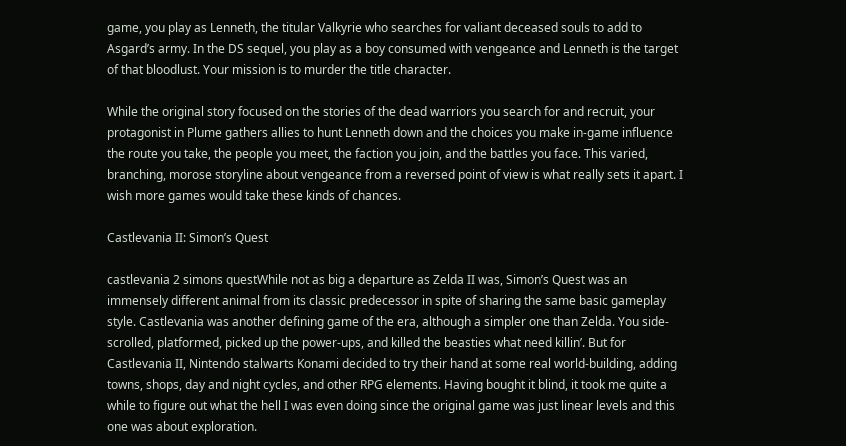game, you play as Lenneth, the titular Valkyrie who searches for valiant deceased souls to add to Asgard’s army. In the DS sequel, you play as a boy consumed with vengeance and Lenneth is the target of that bloodlust. Your mission is to murder the title character.

While the original story focused on the stories of the dead warriors you search for and recruit, your protagonist in Plume gathers allies to hunt Lenneth down and the choices you make in-game influence the route you take, the people you meet, the faction you join, and the battles you face. This varied, branching, morose storyline about vengeance from a reversed point of view is what really sets it apart. I wish more games would take these kinds of chances.

Castlevania II: Simon’s Quest

castlevania 2 simons questWhile not as big a departure as Zelda II was, Simon’s Quest was an immensely different animal from its classic predecessor in spite of sharing the same basic gameplay style. Castlevania was another defining game of the era, although a simpler one than Zelda. You side-scrolled, platformed, picked up the power-ups, and killed the beasties what need killin’. But for Castlevania II, Nintendo stalwarts Konami decided to try their hand at some real world-building, adding towns, shops, day and night cycles, and other RPG elements. Having bought it blind, it took me quite a while to figure out what the hell I was even doing since the original game was just linear levels and this one was about exploration.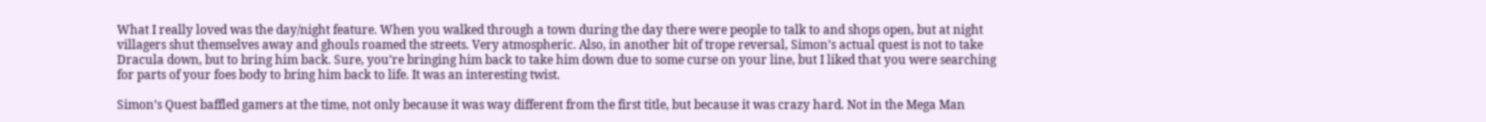What I really loved was the day/night feature. When you walked through a town during the day there were people to talk to and shops open, but at night villagers shut themselves away and ghouls roamed the streets. Very atmospheric. Also, in another bit of trope reversal, Simon’s actual quest is not to take Dracula down, but to bring him back. Sure, you’re bringing him back to take him down due to some curse on your line, but I liked that you were searching for parts of your foes body to bring him back to life. It was an interesting twist.

Simon’s Quest baffled gamers at the time, not only because it was way different from the first title, but because it was crazy hard. Not in the Mega Man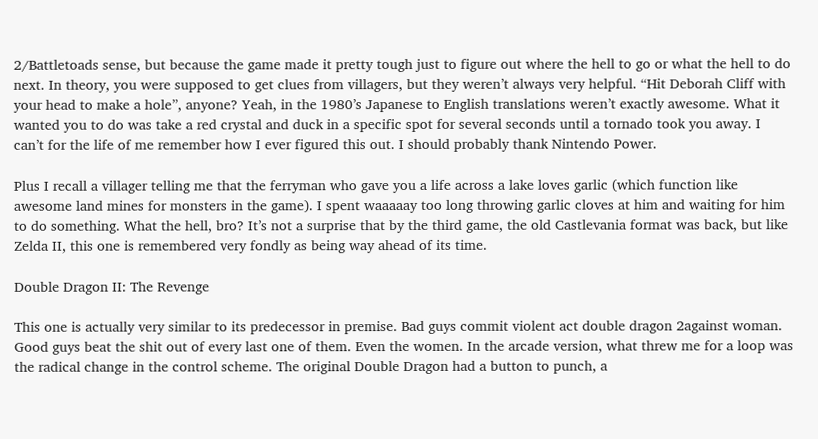2/Battletoads sense, but because the game made it pretty tough just to figure out where the hell to go or what the hell to do next. In theory, you were supposed to get clues from villagers, but they weren’t always very helpful. “Hit Deborah Cliff with your head to make a hole”, anyone? Yeah, in the 1980’s Japanese to English translations weren’t exactly awesome. What it wanted you to do was take a red crystal and duck in a specific spot for several seconds until a tornado took you away. I can’t for the life of me remember how I ever figured this out. I should probably thank Nintendo Power.

Plus I recall a villager telling me that the ferryman who gave you a life across a lake loves garlic (which function like awesome land mines for monsters in the game). I spent waaaaay too long throwing garlic cloves at him and waiting for him to do something. What the hell, bro? It’s not a surprise that by the third game, the old Castlevania format was back, but like Zelda II, this one is remembered very fondly as being way ahead of its time.

Double Dragon II: The Revenge

This one is actually very similar to its predecessor in premise. Bad guys commit violent act double dragon 2against woman. Good guys beat the shit out of every last one of them. Even the women. In the arcade version, what threw me for a loop was the radical change in the control scheme. The original Double Dragon had a button to punch, a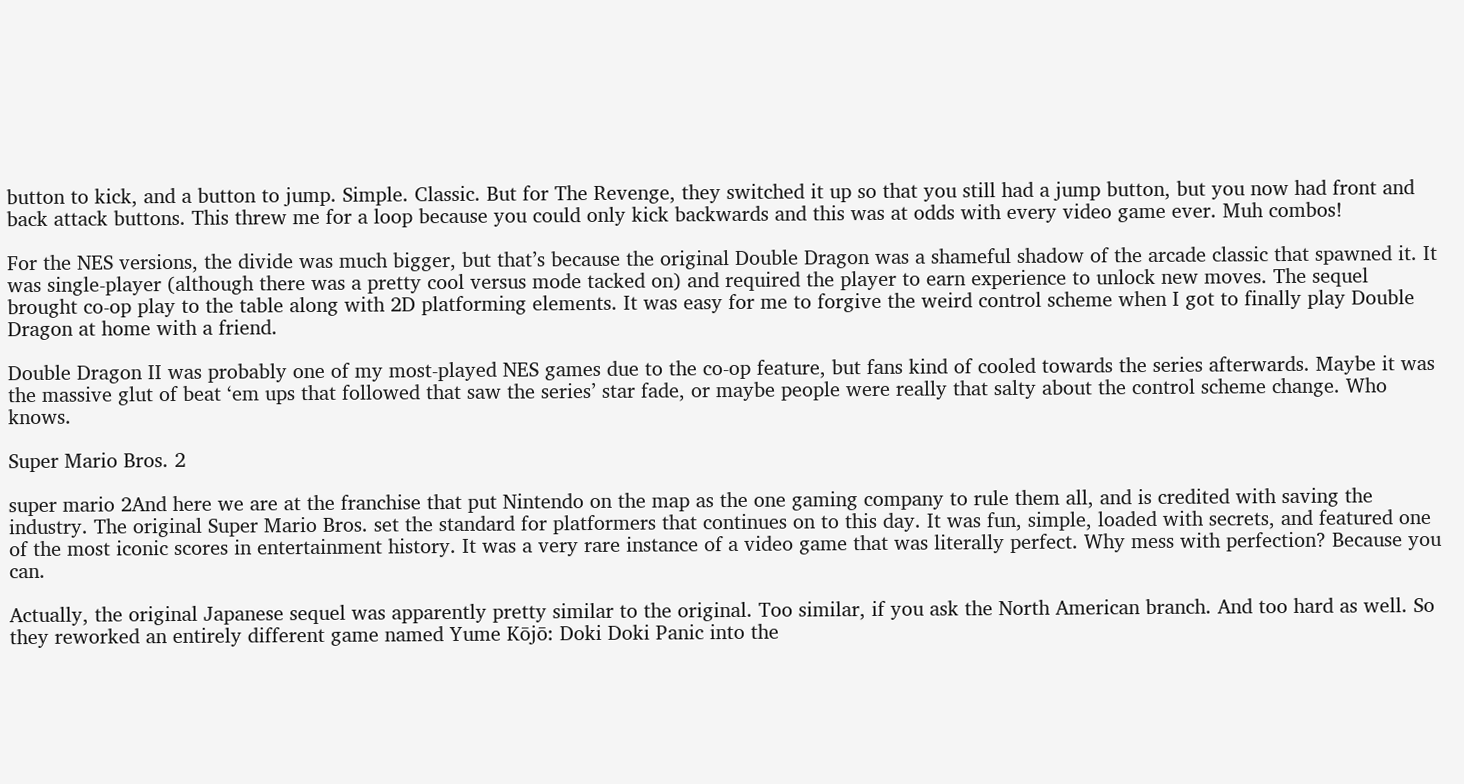button to kick, and a button to jump. Simple. Classic. But for The Revenge, they switched it up so that you still had a jump button, but you now had front and back attack buttons. This threw me for a loop because you could only kick backwards and this was at odds with every video game ever. Muh combos!

For the NES versions, the divide was much bigger, but that’s because the original Double Dragon was a shameful shadow of the arcade classic that spawned it. It was single-player (although there was a pretty cool versus mode tacked on) and required the player to earn experience to unlock new moves. The sequel brought co-op play to the table along with 2D platforming elements. It was easy for me to forgive the weird control scheme when I got to finally play Double Dragon at home with a friend.

Double Dragon II was probably one of my most-played NES games due to the co-op feature, but fans kind of cooled towards the series afterwards. Maybe it was the massive glut of beat ‘em ups that followed that saw the series’ star fade, or maybe people were really that salty about the control scheme change. Who knows.

Super Mario Bros. 2

super mario 2And here we are at the franchise that put Nintendo on the map as the one gaming company to rule them all, and is credited with saving the industry. The original Super Mario Bros. set the standard for platformers that continues on to this day. It was fun, simple, loaded with secrets, and featured one of the most iconic scores in entertainment history. It was a very rare instance of a video game that was literally perfect. Why mess with perfection? Because you can.

Actually, the original Japanese sequel was apparently pretty similar to the original. Too similar, if you ask the North American branch. And too hard as well. So they reworked an entirely different game named Yume Kōjō: Doki Doki Panic into the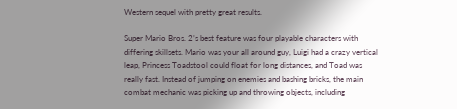Western sequel with pretty great results.

Super Mario Bros. 2’s best feature was four playable characters with differing skillsets. Mario was your all around guy, Luigi had a crazy vertical leap, Princess Toadstool could float for long distances, and Toad was really fast. Instead of jumping on enemies and bashing bricks, the main combat mechanic was picking up and throwing objects, including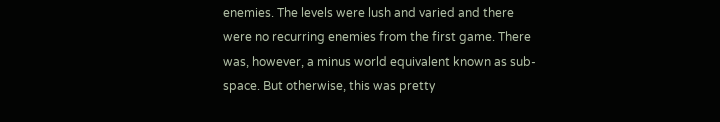enemies. The levels were lush and varied and there were no recurring enemies from the first game. There was, however, a minus world equivalent known as sub-space. But otherwise, this was pretty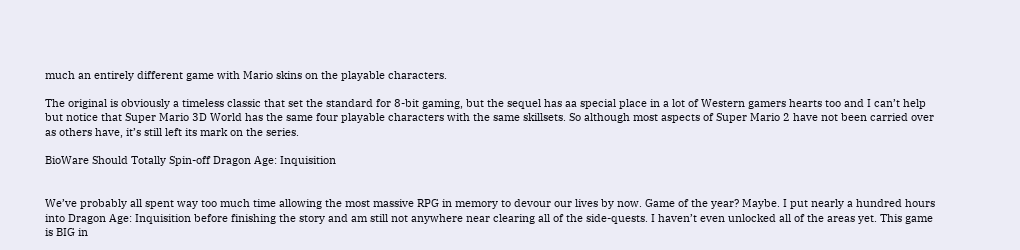much an entirely different game with Mario skins on the playable characters.

The original is obviously a timeless classic that set the standard for 8-bit gaming, but the sequel has aa special place in a lot of Western gamers hearts too and I can’t help but notice that Super Mario 3D World has the same four playable characters with the same skillsets. So although most aspects of Super Mario 2 have not been carried over as others have, it’s still left its mark on the series.

BioWare Should Totally Spin-off Dragon Age: Inquisition


We’ve probably all spent way too much time allowing the most massive RPG in memory to devour our lives by now. Game of the year? Maybe. I put nearly a hundred hours into Dragon Age: Inquisition before finishing the story and am still not anywhere near clearing all of the side-quests. I haven’t even unlocked all of the areas yet. This game is BIG in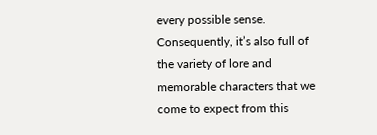every possible sense. Consequently, it’s also full of the variety of lore and memorable characters that we come to expect from this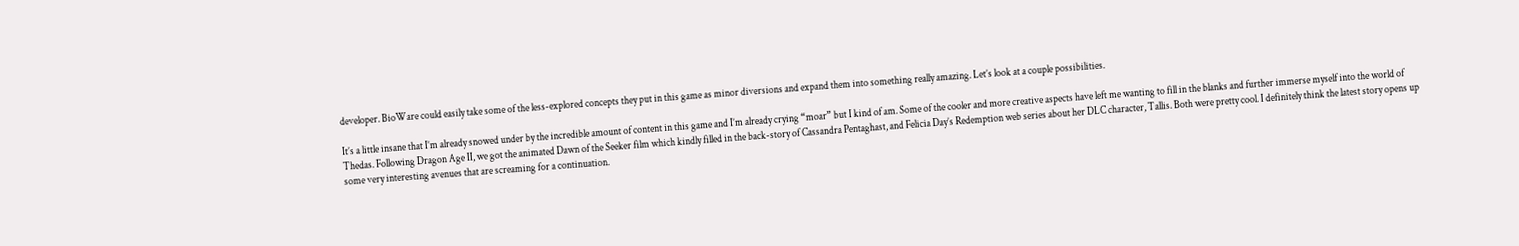developer. BioWare could easily take some of the less-explored concepts they put in this game as minor diversions and expand them into something really amazing. Let’s look at a couple possibilities.

It’s a little insane that I’m already snowed under by the incredible amount of content in this game and I’m already crying “moar” but I kind of am. Some of the cooler and more creative aspects have left me wanting to fill in the blanks and further immerse myself into the world of Thedas. Following Dragon Age II, we got the animated Dawn of the Seeker film which kindly filled in the back-story of Cassandra Pentaghast, and Felicia Day’s Redemption web series about her DLC character, Tallis. Both were pretty cool. I definitely think the latest story opens up some very interesting avenues that are screaming for a continuation.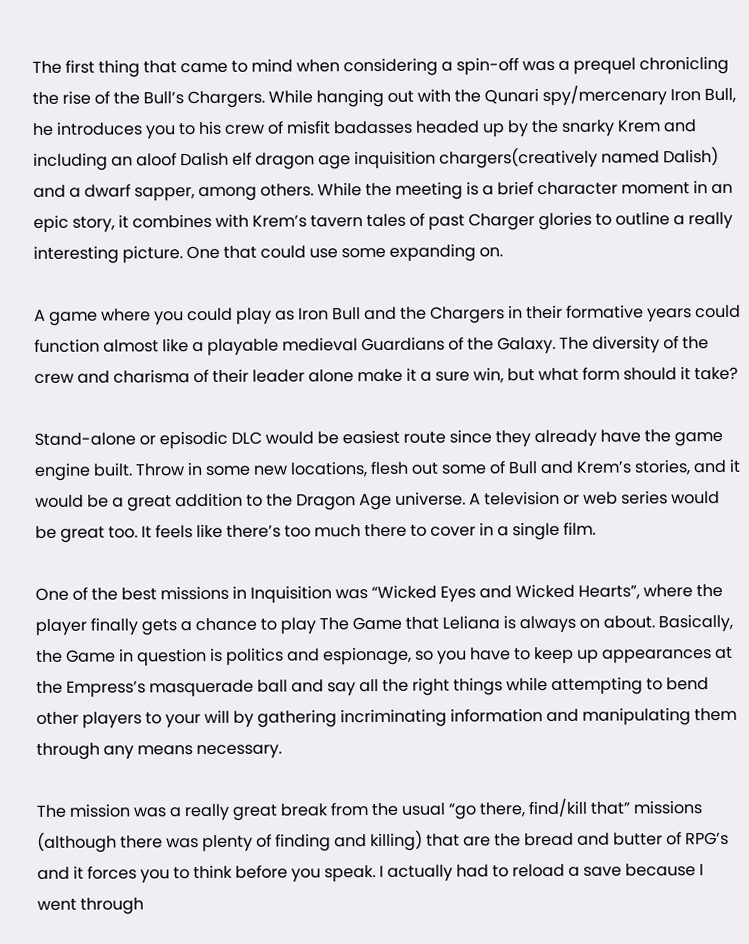The first thing that came to mind when considering a spin-off was a prequel chronicling the rise of the Bull’s Chargers. While hanging out with the Qunari spy/mercenary Iron Bull, he introduces you to his crew of misfit badasses headed up by the snarky Krem and including an aloof Dalish elf dragon age inquisition chargers(creatively named Dalish) and a dwarf sapper, among others. While the meeting is a brief character moment in an epic story, it combines with Krem’s tavern tales of past Charger glories to outline a really interesting picture. One that could use some expanding on.

A game where you could play as Iron Bull and the Chargers in their formative years could function almost like a playable medieval Guardians of the Galaxy. The diversity of the crew and charisma of their leader alone make it a sure win, but what form should it take?

Stand-alone or episodic DLC would be easiest route since they already have the game engine built. Throw in some new locations, flesh out some of Bull and Krem’s stories, and it would be a great addition to the Dragon Age universe. A television or web series would be great too. It feels like there’s too much there to cover in a single film.

One of the best missions in Inquisition was “Wicked Eyes and Wicked Hearts”, where the player finally gets a chance to play The Game that Leliana is always on about. Basically, the Game in question is politics and espionage, so you have to keep up appearances at the Empress’s masquerade ball and say all the right things while attempting to bend other players to your will by gathering incriminating information and manipulating them through any means necessary.

The mission was a really great break from the usual “go there, find/kill that” missions (although there was plenty of finding and killing) that are the bread and butter of RPG’s and it forces you to think before you speak. I actually had to reload a save because I went through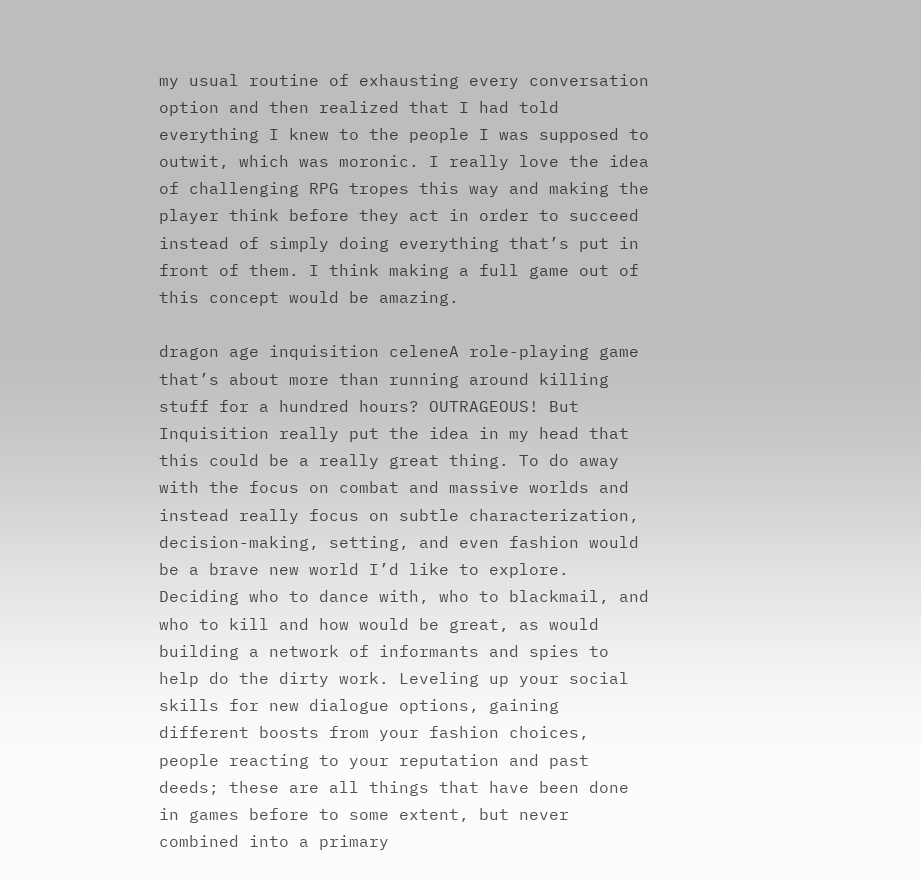my usual routine of exhausting every conversation option and then realized that I had told everything I knew to the people I was supposed to outwit, which was moronic. I really love the idea of challenging RPG tropes this way and making the player think before they act in order to succeed instead of simply doing everything that’s put in front of them. I think making a full game out of this concept would be amazing.

dragon age inquisition celeneA role-playing game that’s about more than running around killing stuff for a hundred hours? OUTRAGEOUS! But Inquisition really put the idea in my head that this could be a really great thing. To do away with the focus on combat and massive worlds and instead really focus on subtle characterization, decision-making, setting, and even fashion would be a brave new world I’d like to explore. Deciding who to dance with, who to blackmail, and who to kill and how would be great, as would building a network of informants and spies to help do the dirty work. Leveling up your social skills for new dialogue options, gaining different boosts from your fashion choices, people reacting to your reputation and past deeds; these are all things that have been done in games before to some extent, but never combined into a primary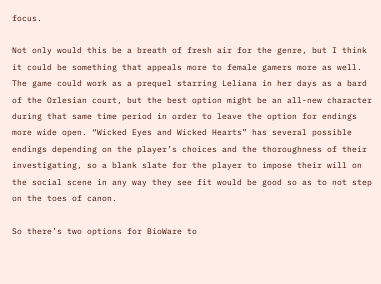focus.

Not only would this be a breath of fresh air for the genre, but I think it could be something that appeals more to female gamers more as well. The game could work as a prequel starring Leliana in her days as a bard of the Orlesian court, but the best option might be an all-new character during that same time period in order to leave the option for endings more wide open. “Wicked Eyes and Wicked Hearts” has several possible endings depending on the player’s choices and the thoroughness of their investigating, so a blank slate for the player to impose their will on the social scene in any way they see fit would be good so as to not step on the toes of canon.

So there’s two options for BioWare to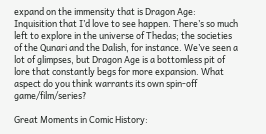expand on the immensity that is Dragon Age: Inquisition that I’d love to see happen. There’s so much left to explore in the universe of Thedas; the societies of the Qunari and the Dalish, for instance. We’ve seen a lot of glimpses, but Dragon Age is a bottomless pit of lore that constantly begs for more expansion. What aspect do you think warrants its own spin-off game/film/series?

Great Moments in Comic History: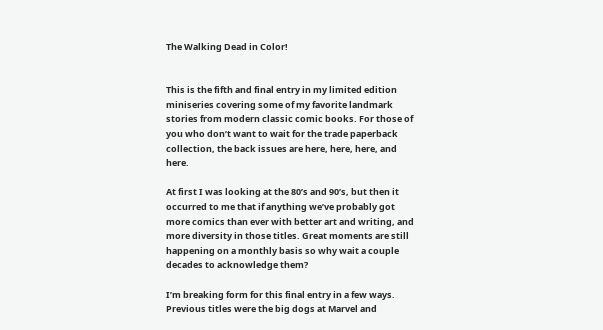The Walking Dead in Color!


This is the fifth and final entry in my limited edition miniseries covering some of my favorite landmark stories from modern classic comic books. For those of you who don’t want to wait for the trade paperback collection, the back issues are here, here, here, and here.

At first I was looking at the 80’s and 90’s, but then it occurred to me that if anything we’ve probably got more comics than ever with better art and writing, and more diversity in those titles. Great moments are still happening on a monthly basis so why wait a couple decades to acknowledge them?

I’m breaking form for this final entry in a few ways. Previous titles were the big dogs at Marvel and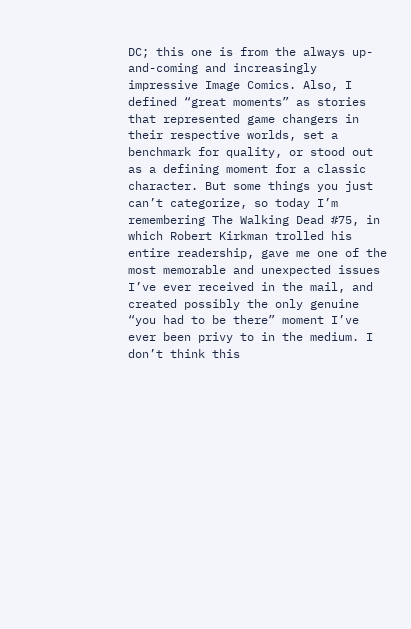DC; this one is from the always up-and-coming and increasingly impressive Image Comics. Also, I defined “great moments” as stories that represented game changers in their respective worlds, set a benchmark for quality, or stood out as a defining moment for a classic character. But some things you just can’t categorize, so today I’m remembering The Walking Dead #75, in which Robert Kirkman trolled his entire readership, gave me one of the most memorable and unexpected issues I’ve ever received in the mail, and created possibly the only genuine “you had to be there” moment I’ve ever been privy to in the medium. I don’t think this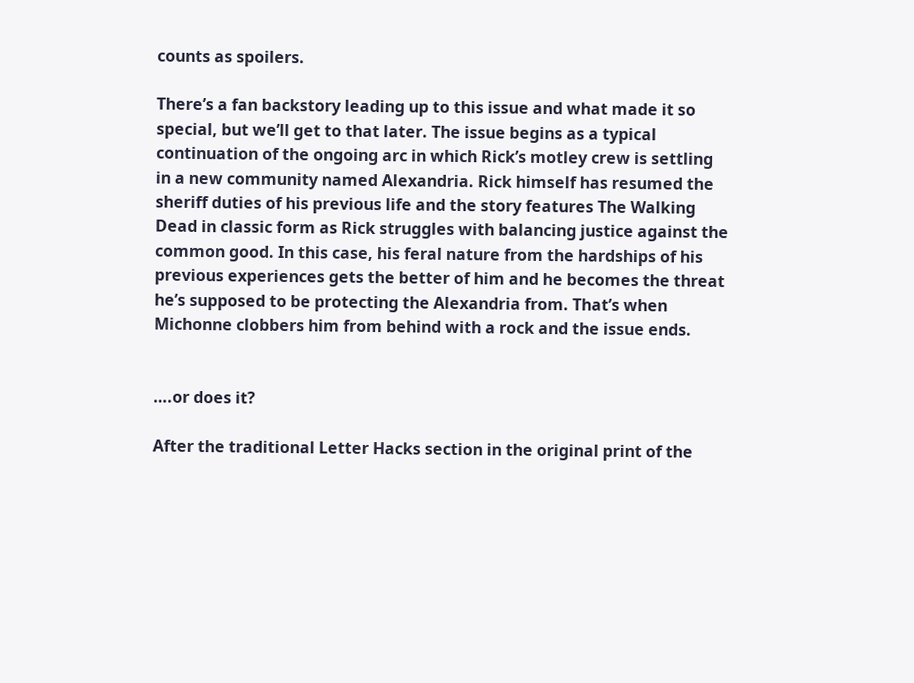counts as spoilers.

There’s a fan backstory leading up to this issue and what made it so special, but we’ll get to that later. The issue begins as a typical continuation of the ongoing arc in which Rick’s motley crew is settling in a new community named Alexandria. Rick himself has resumed the sheriff duties of his previous life and the story features The Walking Dead in classic form as Rick struggles with balancing justice against the common good. In this case, his feral nature from the hardships of his previous experiences gets the better of him and he becomes the threat he’s supposed to be protecting the Alexandria from. That’s when Michonne clobbers him from behind with a rock and the issue ends.


….or does it?

After the traditional Letter Hacks section in the original print of the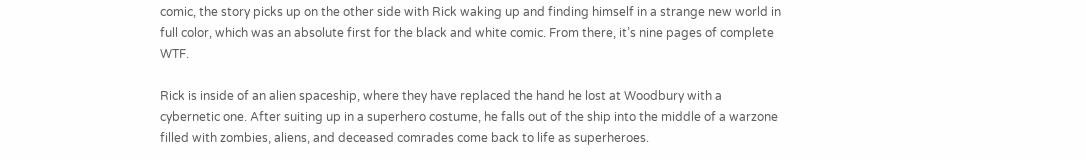comic, the story picks up on the other side with Rick waking up and finding himself in a strange new world in full color, which was an absolute first for the black and white comic. From there, it’s nine pages of complete WTF.

Rick is inside of an alien spaceship, where they have replaced the hand he lost at Woodbury with a cybernetic one. After suiting up in a superhero costume, he falls out of the ship into the middle of a warzone filled with zombies, aliens, and deceased comrades come back to life as superheroes.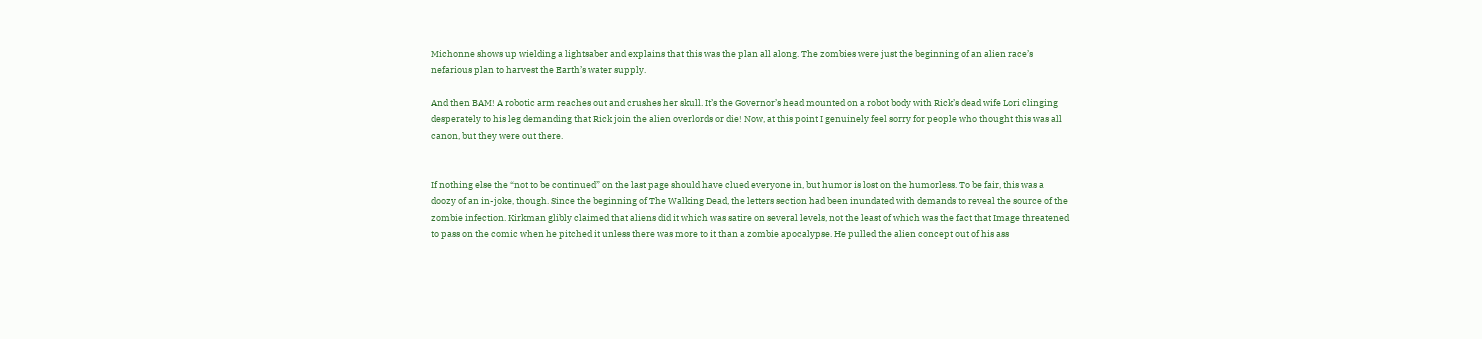Michonne shows up wielding a lightsaber and explains that this was the plan all along. The zombies were just the beginning of an alien race’s nefarious plan to harvest the Earth’s water supply.

And then BAM! A robotic arm reaches out and crushes her skull. It’s the Governor’s head mounted on a robot body with Rick’s dead wife Lori clinging desperately to his leg demanding that Rick join the alien overlords or die! Now, at this point I genuinely feel sorry for people who thought this was all canon, but they were out there.


If nothing else the “not to be continued” on the last page should have clued everyone in, but humor is lost on the humorless. To be fair, this was a doozy of an in-joke, though. Since the beginning of The Walking Dead, the letters section had been inundated with demands to reveal the source of the zombie infection. Kirkman glibly claimed that aliens did it which was satire on several levels, not the least of which was the fact that Image threatened to pass on the comic when he pitched it unless there was more to it than a zombie apocalypse. He pulled the alien concept out of his ass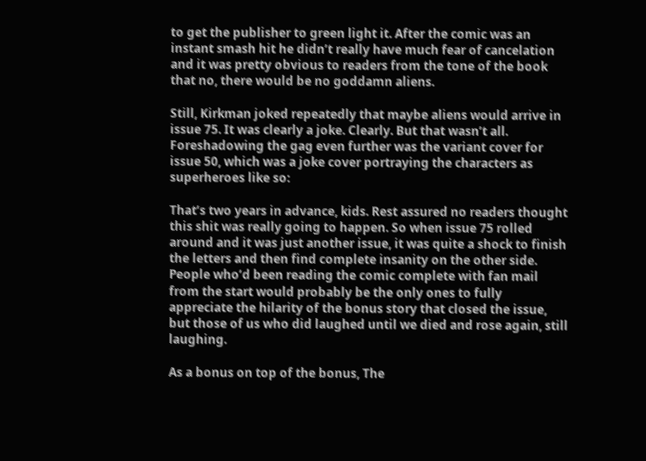to get the publisher to green light it. After the comic was an instant smash hit he didn’t really have much fear of cancelation and it was pretty obvious to readers from the tone of the book that no, there would be no goddamn aliens.

Still, Kirkman joked repeatedly that maybe aliens would arrive in issue 75. It was clearly a joke. Clearly. But that wasn’t all. Foreshadowing the gag even further was the variant cover for issue 50, which was a joke cover portraying the characters as superheroes like so:

That’s two years in advance, kids. Rest assured no readers thought this shit was really going to happen. So when issue 75 rolled around and it was just another issue, it was quite a shock to finish the letters and then find complete insanity on the other side. People who’d been reading the comic complete with fan mail from the start would probably be the only ones to fully appreciate the hilarity of the bonus story that closed the issue, but those of us who did laughed until we died and rose again, still laughing.

As a bonus on top of the bonus, The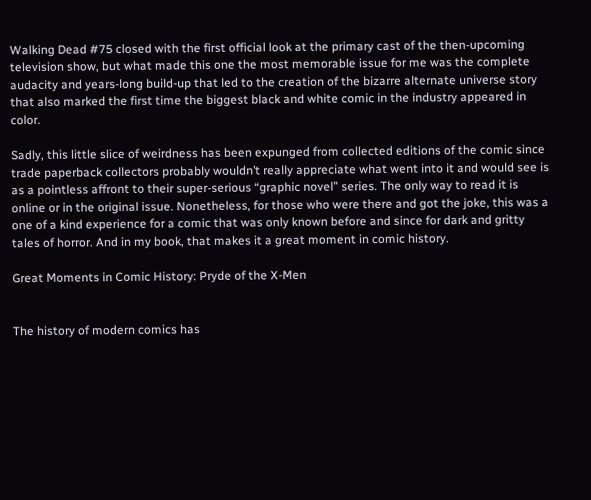Walking Dead #75 closed with the first official look at the primary cast of the then-upcoming television show, but what made this one the most memorable issue for me was the complete audacity and years-long build-up that led to the creation of the bizarre alternate universe story that also marked the first time the biggest black and white comic in the industry appeared in color.

Sadly, this little slice of weirdness has been expunged from collected editions of the comic since trade paperback collectors probably wouldn’t really appreciate what went into it and would see is as a pointless affront to their super-serious “graphic novel” series. The only way to read it is online or in the original issue. Nonetheless, for those who were there and got the joke, this was a one of a kind experience for a comic that was only known before and since for dark and gritty tales of horror. And in my book, that makes it a great moment in comic history.

Great Moments in Comic History: Pryde of the X-Men


The history of modern comics has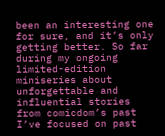been an interesting one for sure, and it’s only getting better. So far during my ongoing limited-edition miniseries about unforgettable and influential stories from comicdom’s past I’ve focused on past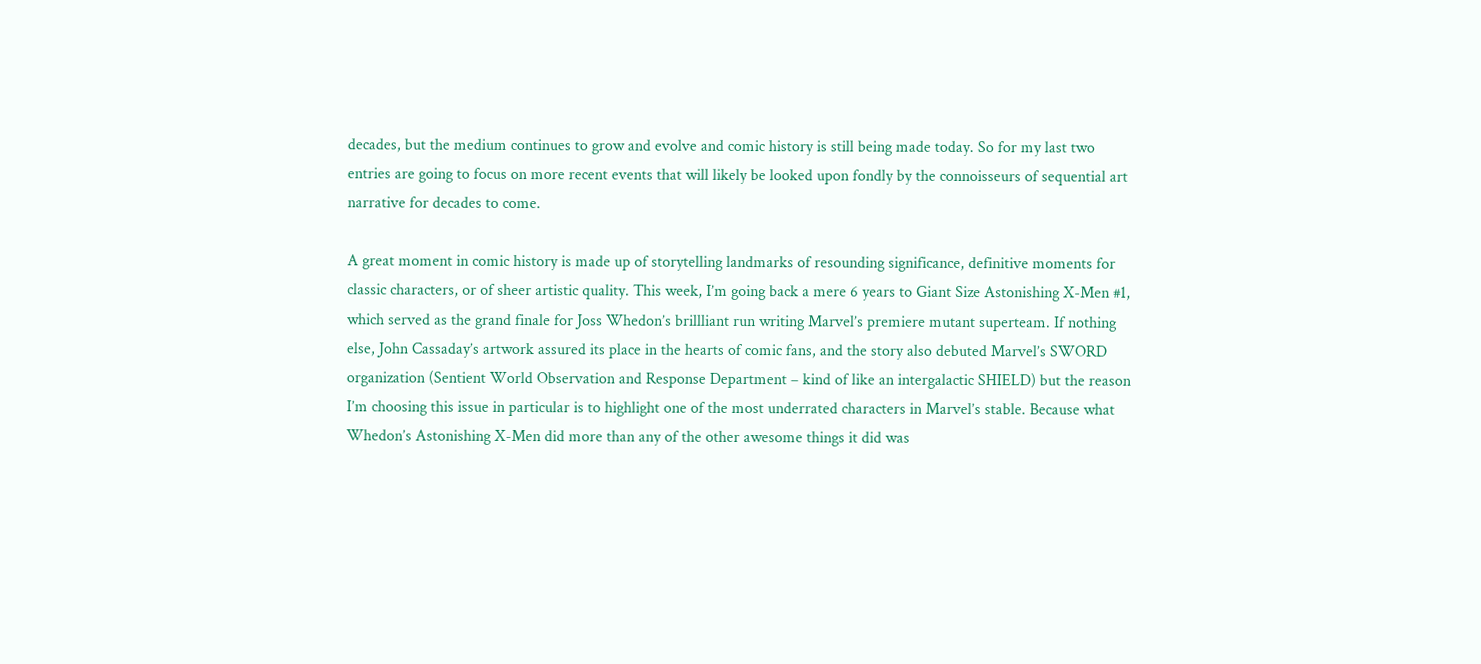decades, but the medium continues to grow and evolve and comic history is still being made today. So for my last two entries are going to focus on more recent events that will likely be looked upon fondly by the connoisseurs of sequential art narrative for decades to come.

A great moment in comic history is made up of storytelling landmarks of resounding significance, definitive moments for classic characters, or of sheer artistic quality. This week, I’m going back a mere 6 years to Giant Size Astonishing X-Men #1, which served as the grand finale for Joss Whedon’s brillliant run writing Marvel’s premiere mutant superteam. If nothing else, John Cassaday’s artwork assured its place in the hearts of comic fans, and the story also debuted Marvel’s SWORD organization (Sentient World Observation and Response Department – kind of like an intergalactic SHIELD) but the reason I’m choosing this issue in particular is to highlight one of the most underrated characters in Marvel’s stable. Because what Whedon’s Astonishing X-Men did more than any of the other awesome things it did was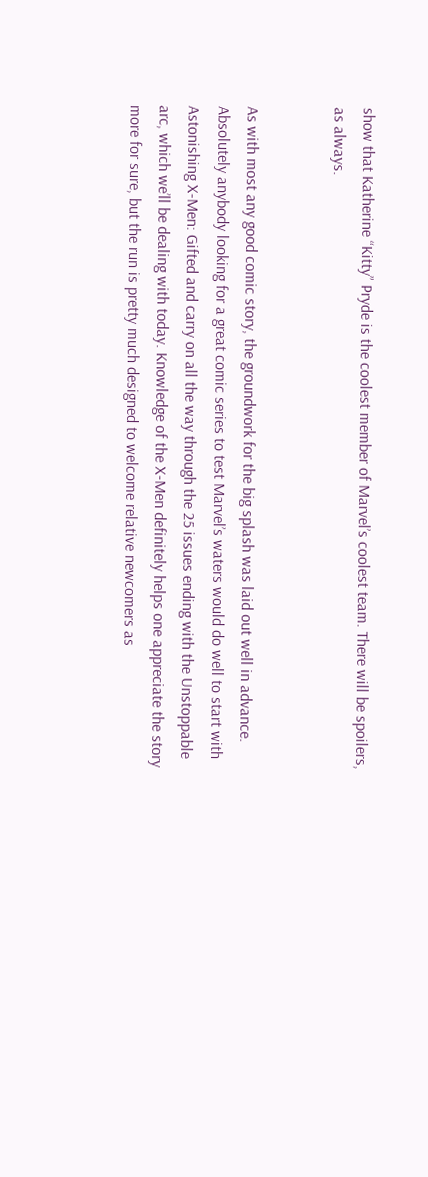show that Katherine “Kitty” Pryde is the coolest member of Marvel’s coolest team. There will be spoilers, as always.


As with most any good comic story, the groundwork for the big splash was laid out well in advance. Absolutely anybody looking for a great comic series to test Marvel’s waters would do well to start with Astonishing X-Men: Gifted and carry on all the way through the 25 issues ending with the Unstoppable arc, which we’ll be dealing with today. Knowledge of the X-Men definitely helps one appreciate the story more for sure, but the run is pretty much designed to welcome relative newcomers as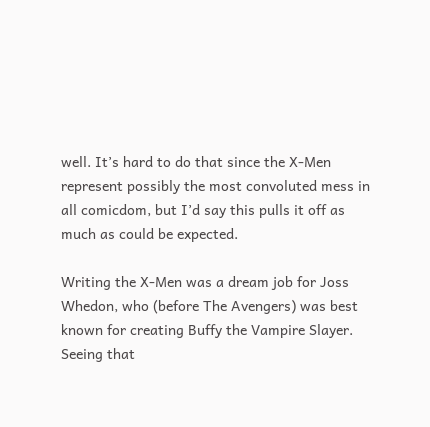well. It’s hard to do that since the X-Men represent possibly the most convoluted mess in all comicdom, but I’d say this pulls it off as much as could be expected.

Writing the X-Men was a dream job for Joss Whedon, who (before The Avengers) was best known for creating Buffy the Vampire Slayer. Seeing that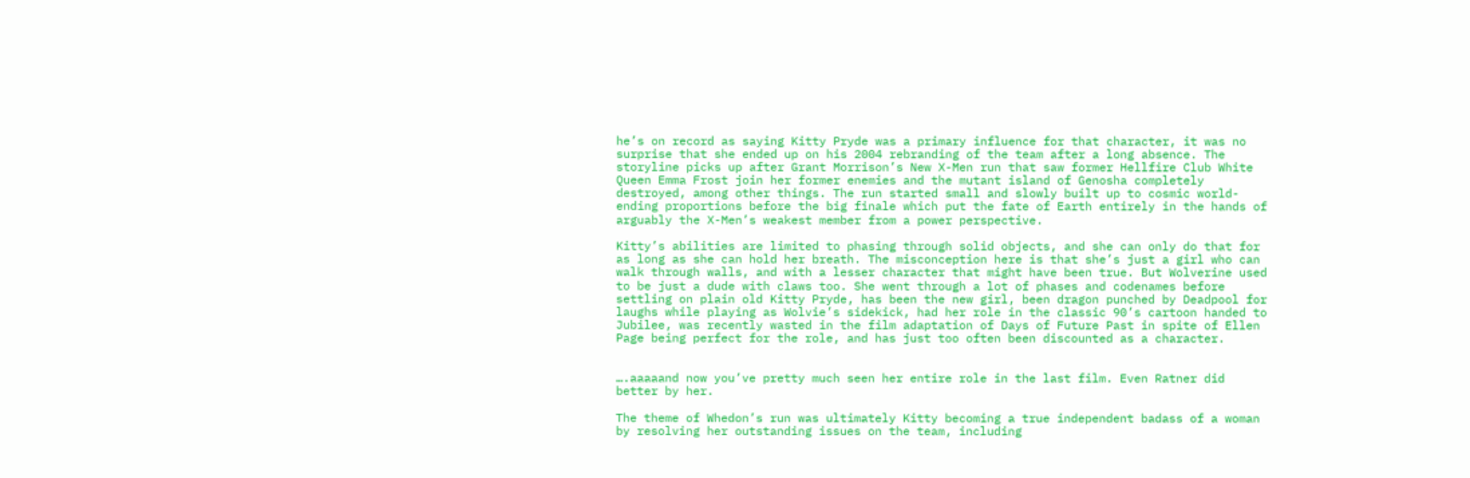he’s on record as saying Kitty Pryde was a primary influence for that character, it was no surprise that she ended up on his 2004 rebranding of the team after a long absence. The storyline picks up after Grant Morrison’s New X-Men run that saw former Hellfire Club White Queen Emma Frost join her former enemies and the mutant island of Genosha completely destroyed, among other things. The run started small and slowly built up to cosmic world-ending proportions before the big finale which put the fate of Earth entirely in the hands of arguably the X-Men’s weakest member from a power perspective.

Kitty’s abilities are limited to phasing through solid objects, and she can only do that for as long as she can hold her breath. The misconception here is that she’s just a girl who can walk through walls, and with a lesser character that might have been true. But Wolverine used to be just a dude with claws too. She went through a lot of phases and codenames before settling on plain old Kitty Pryde, has been the new girl, been dragon punched by Deadpool for laughs while playing as Wolvie’s sidekick, had her role in the classic 90’s cartoon handed to Jubilee, was recently wasted in the film adaptation of Days of Future Past in spite of Ellen Page being perfect for the role, and has just too often been discounted as a character.


….aaaaand now you’ve pretty much seen her entire role in the last film. Even Ratner did better by her.

The theme of Whedon’s run was ultimately Kitty becoming a true independent badass of a woman by resolving her outstanding issues on the team, including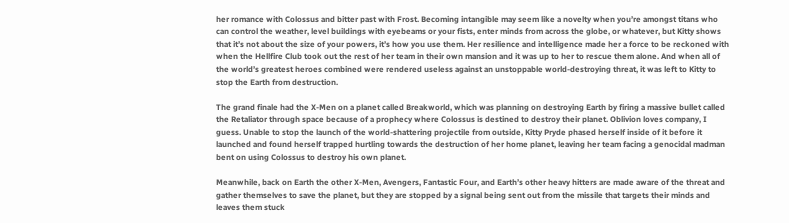her romance with Colossus and bitter past with Frost. Becoming intangible may seem like a novelty when you’re amongst titans who can control the weather, level buildings with eyebeams or your fists, enter minds from across the globe, or whatever, but Kitty shows that it’s not about the size of your powers, it’s how you use them. Her resilience and intelligence made her a force to be reckoned with when the Hellfire Club took out the rest of her team in their own mansion and it was up to her to rescue them alone. And when all of the world’s greatest heroes combined were rendered useless against an unstoppable world-destroying threat, it was left to Kitty to stop the Earth from destruction.

The grand finale had the X-Men on a planet called Breakworld, which was planning on destroying Earth by firing a massive bullet called the Retaliator through space because of a prophecy where Colossus is destined to destroy their planet. Oblivion loves company, I guess. Unable to stop the launch of the world-shattering projectile from outside, Kitty Pryde phased herself inside of it before it launched and found herself trapped hurtling towards the destruction of her home planet, leaving her team facing a genocidal madman bent on using Colossus to destroy his own planet.

Meanwhile, back on Earth the other X-Men, Avengers, Fantastic Four, and Earth’s other heavy hitters are made aware of the threat and gather themselves to save the planet, but they are stopped by a signal being sent out from the missile that targets their minds and leaves them stuck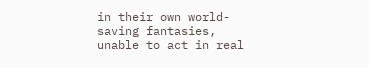in their own world-saving fantasies, unable to act in real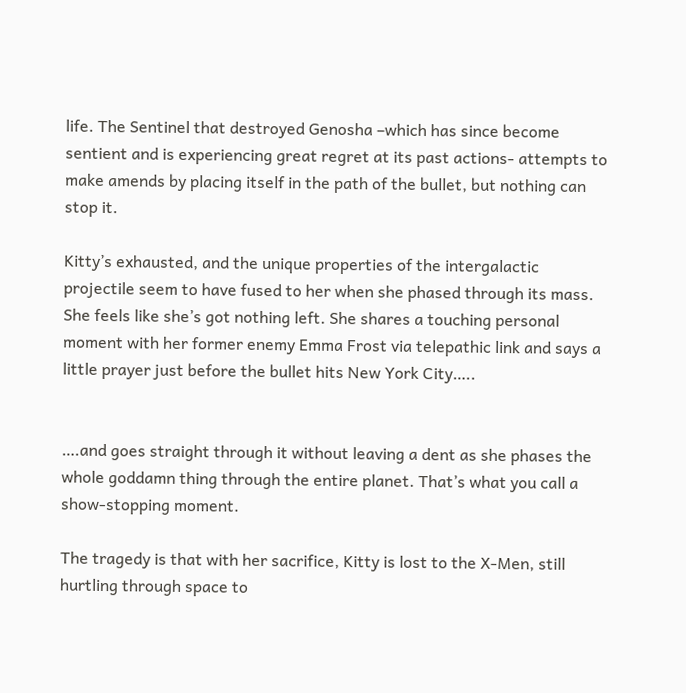life. The Sentinel that destroyed Genosha –which has since become sentient and is experiencing great regret at its past actions- attempts to make amends by placing itself in the path of the bullet, but nothing can stop it.

Kitty’s exhausted, and the unique properties of the intergalactic projectile seem to have fused to her when she phased through its mass. She feels like she’s got nothing left. She shares a touching personal moment with her former enemy Emma Frost via telepathic link and says a little prayer just before the bullet hits New York City…..


….and goes straight through it without leaving a dent as she phases the whole goddamn thing through the entire planet. That’s what you call a show-stopping moment.

The tragedy is that with her sacrifice, Kitty is lost to the X-Men, still hurtling through space to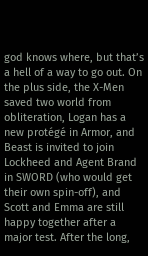god knows where, but that’s a hell of a way to go out. On the plus side, the X-Men saved two world from obliteration, Logan has a new protégé in Armor, and Beast is invited to join Lockheed and Agent Brand in SWORD (who would get their own spin-off), and Scott and Emma are still happy together after a major test. After the long,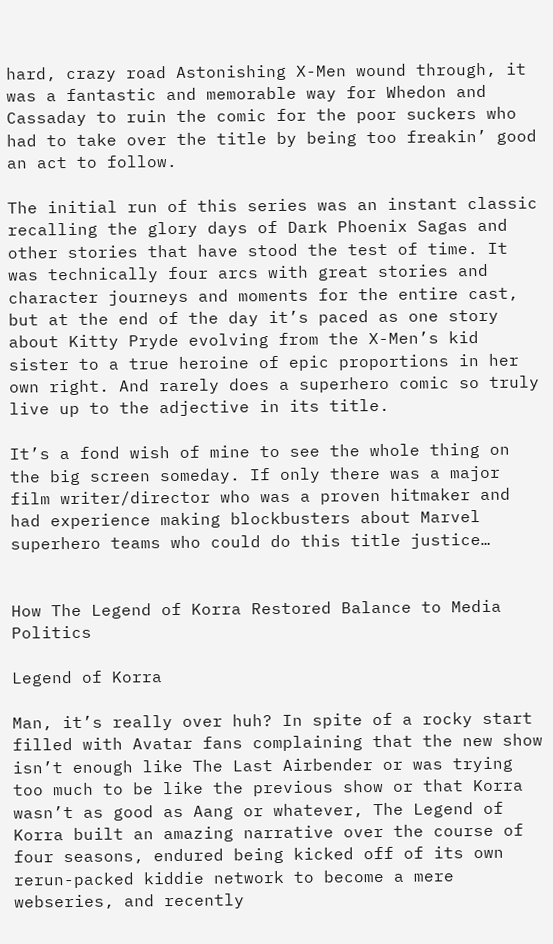hard, crazy road Astonishing X-Men wound through, it was a fantastic and memorable way for Whedon and Cassaday to ruin the comic for the poor suckers who had to take over the title by being too freakin’ good an act to follow.

The initial run of this series was an instant classic recalling the glory days of Dark Phoenix Sagas and other stories that have stood the test of time. It was technically four arcs with great stories and character journeys and moments for the entire cast, but at the end of the day it’s paced as one story about Kitty Pryde evolving from the X-Men’s kid sister to a true heroine of epic proportions in her own right. And rarely does a superhero comic so truly live up to the adjective in its title.

It’s a fond wish of mine to see the whole thing on the big screen someday. If only there was a major film writer/director who was a proven hitmaker and had experience making blockbusters about Marvel superhero teams who could do this title justice…


How The Legend of Korra Restored Balance to Media Politics

Legend of Korra

Man, it’s really over huh? In spite of a rocky start filled with Avatar fans complaining that the new show isn’t enough like The Last Airbender or was trying too much to be like the previous show or that Korra wasn’t as good as Aang or whatever, The Legend of Korra built an amazing narrative over the course of four seasons, endured being kicked off of its own rerun-packed kiddie network to become a mere webseries, and recently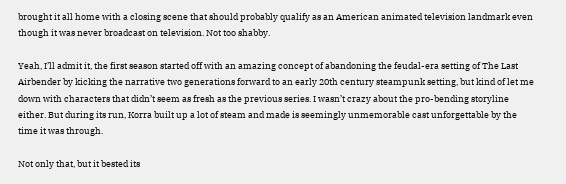brought it all home with a closing scene that should probably qualify as an American animated television landmark even though it was never broadcast on television. Not too shabby.

Yeah, I’ll admit it, the first season started off with an amazing concept of abandoning the feudal-era setting of The Last Airbender by kicking the narrative two generations forward to an early 20th century steampunk setting, but kind of let me down with characters that didn’t seem as fresh as the previous series. I wasn’t crazy about the pro-bending storyline either. But during its run, Korra built up a lot of steam and made is seemingly unmemorable cast unforgettable by the time it was through.

Not only that, but it bested its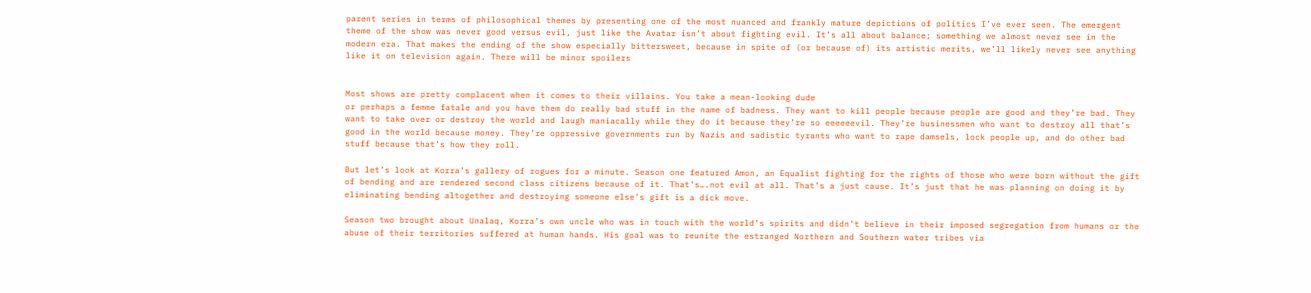parent series in terms of philosophical themes by presenting one of the most nuanced and frankly mature depictions of politics I’ve ever seen. The emergent theme of the show was never good versus evil, just like the Avatar isn’t about fighting evil. It’s all about balance; something we almost never see in the modern era. That makes the ending of the show especially bittersweet, because in spite of (or because of) its artistic merits, we’ll likely never see anything like it on television again. There will be minor spoilers


Most shows are pretty complacent when it comes to their villains. You take a mean-looking dude
or perhaps a femme fatale and you have them do really bad stuff in the name of badness. They want to kill people because people are good and they’re bad. They want to take over or destroy the world and laugh maniacally while they do it because they’re so eeeeeevil. They’re businessmen who want to destroy all that’s good in the world because money. They’re oppressive governments run by Nazis and sadistic tyrants who want to rape damsels, lock people up, and do other bad stuff because that’s how they roll.

But let’s look at Korra’s gallery of rogues for a minute. Season one featured Amon, an Equalist fighting for the rights of those who were born without the gift of bending and are rendered second class citizens because of it. That’s….not evil at all. That’s a just cause. It’s just that he was planning on doing it by eliminating bending altogether and destroying someone else’s gift is a dick move.

Season two brought about Unalaq, Korra’s own uncle who was in touch with the world’s spirits and didn’t believe in their imposed segregation from humans or the abuse of their territories suffered at human hands. His goal was to reunite the estranged Northern and Southern water tribes via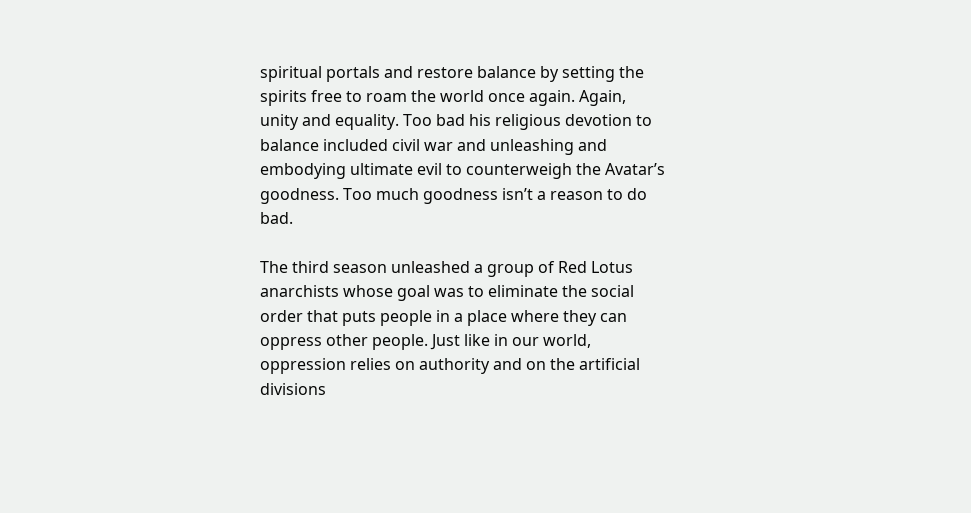spiritual portals and restore balance by setting the spirits free to roam the world once again. Again, unity and equality. Too bad his religious devotion to balance included civil war and unleashing and embodying ultimate evil to counterweigh the Avatar’s goodness. Too much goodness isn’t a reason to do bad.

The third season unleashed a group of Red Lotus anarchists whose goal was to eliminate the social order that puts people in a place where they can oppress other people. Just like in our world, oppression relies on authority and on the artificial divisions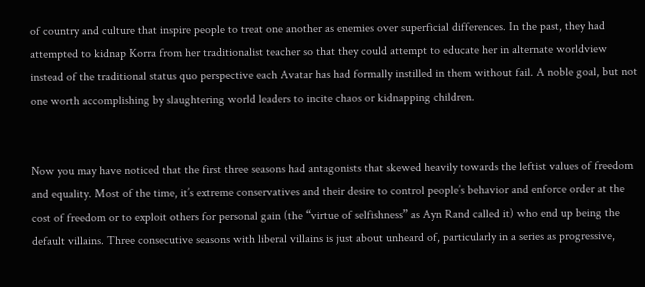of country and culture that inspire people to treat one another as enemies over superficial differences. In the past, they had attempted to kidnap Korra from her traditionalist teacher so that they could attempt to educate her in alternate worldview instead of the traditional status quo perspective each Avatar has had formally instilled in them without fail. A noble goal, but not one worth accomplishing by slaughtering world leaders to incite chaos or kidnapping children.


Now you may have noticed that the first three seasons had antagonists that skewed heavily towards the leftist values of freedom and equality. Most of the time, it’s extreme conservatives and their desire to control people’s behavior and enforce order at the cost of freedom or to exploit others for personal gain (the “virtue of selfishness” as Ayn Rand called it) who end up being the default villains. Three consecutive seasons with liberal villains is just about unheard of, particularly in a series as progressive,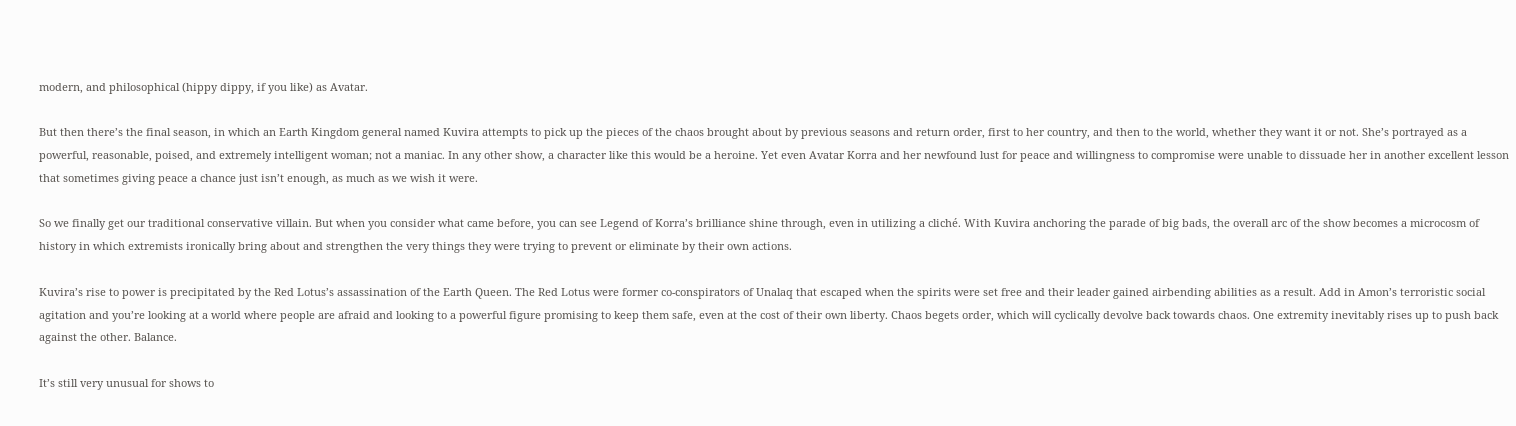modern, and philosophical (hippy dippy, if you like) as Avatar.

But then there’s the final season, in which an Earth Kingdom general named Kuvira attempts to pick up the pieces of the chaos brought about by previous seasons and return order, first to her country, and then to the world, whether they want it or not. She’s portrayed as a powerful, reasonable, poised, and extremely intelligent woman; not a maniac. In any other show, a character like this would be a heroine. Yet even Avatar Korra and her newfound lust for peace and willingness to compromise were unable to dissuade her in another excellent lesson that sometimes giving peace a chance just isn’t enough, as much as we wish it were.

So we finally get our traditional conservative villain. But when you consider what came before, you can see Legend of Korra’s brilliance shine through, even in utilizing a cliché. With Kuvira anchoring the parade of big bads, the overall arc of the show becomes a microcosm of history in which extremists ironically bring about and strengthen the very things they were trying to prevent or eliminate by their own actions.

Kuvira’s rise to power is precipitated by the Red Lotus’s assassination of the Earth Queen. The Red Lotus were former co-conspirators of Unalaq that escaped when the spirits were set free and their leader gained airbending abilities as a result. Add in Amon’s terroristic social agitation and you’re looking at a world where people are afraid and looking to a powerful figure promising to keep them safe, even at the cost of their own liberty. Chaos begets order, which will cyclically devolve back towards chaos. One extremity inevitably rises up to push back against the other. Balance.

It’s still very unusual for shows to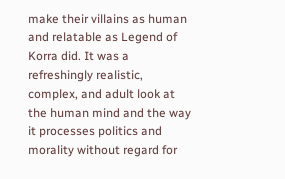make their villains as human and relatable as Legend of Korra did. It was a refreshingly realistic, complex, and adult look at the human mind and the way it processes politics and morality without regard for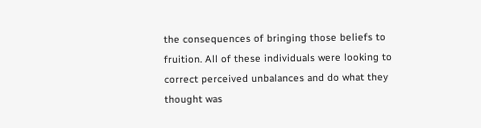the consequences of bringing those beliefs to fruition. All of these individuals were looking to correct perceived unbalances and do what they thought was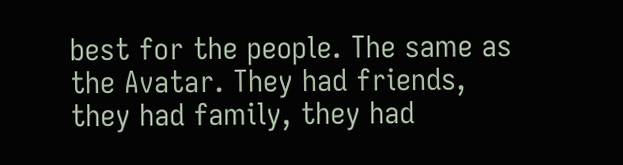best for the people. The same as the Avatar. They had friends, they had family, they had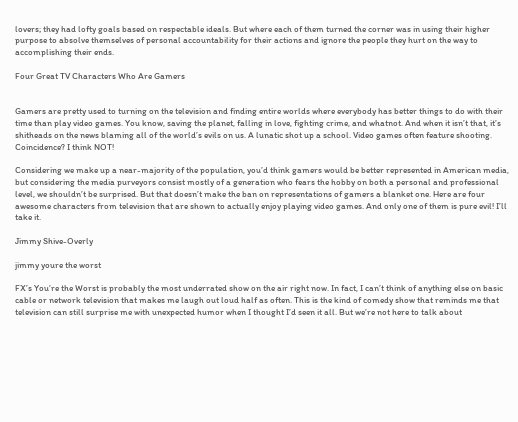lovers; they had lofty goals based on respectable ideals. But where each of them turned the corner was in using their higher purpose to absolve themselves of personal accountability for their actions and ignore the people they hurt on the way to accomplishing their ends.

Four Great TV Characters Who Are Gamers


Gamers are pretty used to turning on the television and finding entire worlds where everybody has better things to do with their time than play video games. You know, saving the planet, falling in love, fighting crime, and whatnot. And when it isn’t that, it’s shitheads on the news blaming all of the world’s evils on us. A lunatic shot up a school. Video games often feature shooting. Coincidence? I think NOT!

Considering we make up a near-majority of the population, you’d think gamers would be better represented in American media, but considering the media purveyors consist mostly of a generation who fears the hobby on both a personal and professional level, we shouldn’t be surprised. But that doesn’t make the ban on representations of gamers a blanket one. Here are four awesome characters from television that are shown to actually enjoy playing video games. And only one of them is pure evil! I’ll take it.

Jimmy Shive-Overly

jimmy youre the worst

FX’s You’re the Worst is probably the most underrated show on the air right now. In fact, I can’t think of anything else on basic cable or network television that makes me laugh out loud half as often. This is the kind of comedy show that reminds me that television can still surprise me with unexpected humor when I thought I’d seen it all. But we’re not here to talk about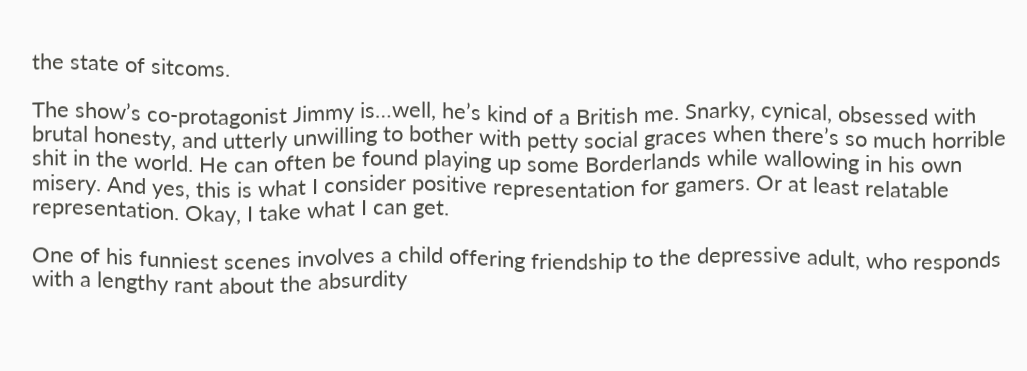the state of sitcoms.

The show’s co-protagonist Jimmy is…well, he’s kind of a British me. Snarky, cynical, obsessed with brutal honesty, and utterly unwilling to bother with petty social graces when there’s so much horrible shit in the world. He can often be found playing up some Borderlands while wallowing in his own misery. And yes, this is what I consider positive representation for gamers. Or at least relatable representation. Okay, I take what I can get.

One of his funniest scenes involves a child offering friendship to the depressive adult, who responds with a lengthy rant about the absurdity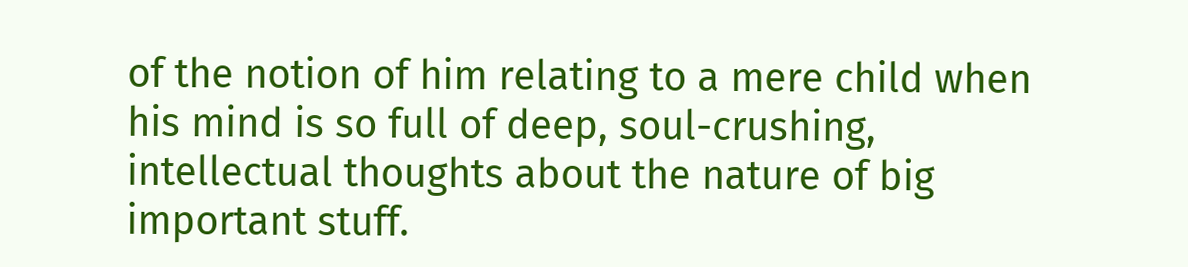of the notion of him relating to a mere child when his mind is so full of deep, soul-crushing, intellectual thoughts about the nature of big important stuff.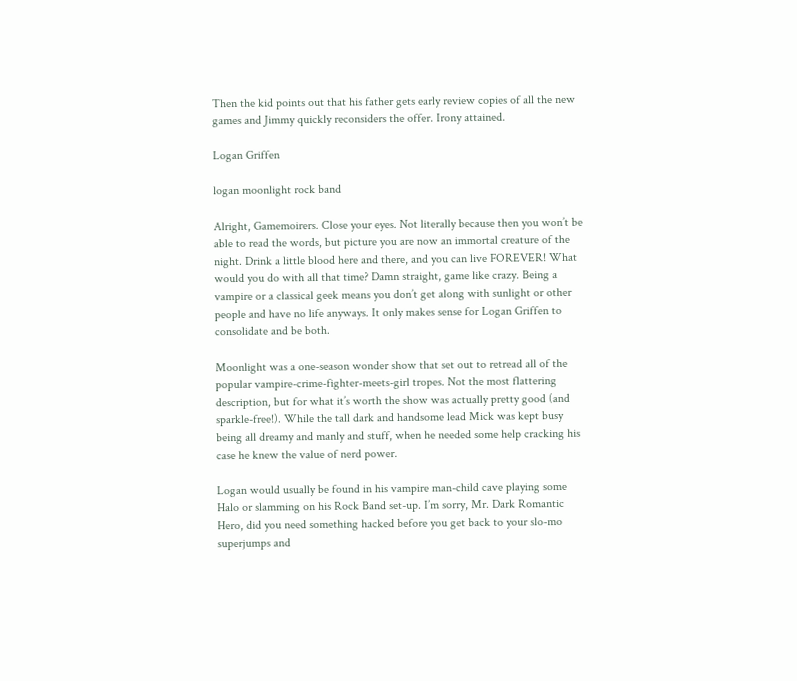Then the kid points out that his father gets early review copies of all the new games and Jimmy quickly reconsiders the offer. Irony attained.

Logan Griffen

logan moonlight rock band

Alright, Gamemoirers. Close your eyes. Not literally because then you won’t be able to read the words, but picture you are now an immortal creature of the night. Drink a little blood here and there, and you can live FOREVER! What would you do with all that time? Damn straight, game like crazy. Being a vampire or a classical geek means you don’t get along with sunlight or other people and have no life anyways. It only makes sense for Logan Griffen to consolidate and be both.

Moonlight was a one-season wonder show that set out to retread all of the popular vampire-crime-fighter-meets-girl tropes. Not the most flattering description, but for what it’s worth the show was actually pretty good (and sparkle-free!). While the tall dark and handsome lead Mick was kept busy being all dreamy and manly and stuff, when he needed some help cracking his case he knew the value of nerd power.

Logan would usually be found in his vampire man-child cave playing some Halo or slamming on his Rock Band set-up. I’m sorry, Mr. Dark Romantic Hero, did you need something hacked before you get back to your slo-mo superjumps and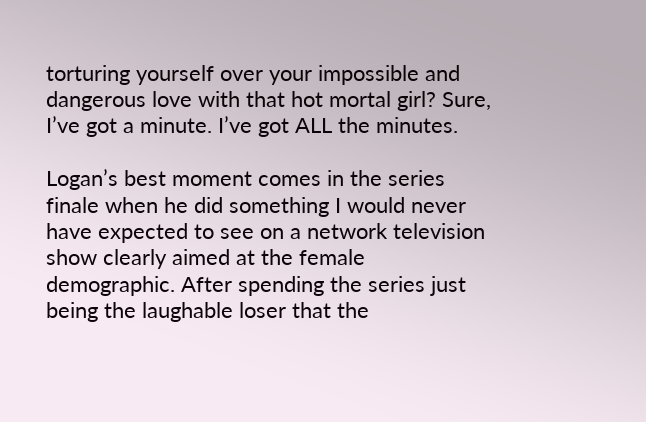torturing yourself over your impossible and dangerous love with that hot mortal girl? Sure, I’ve got a minute. I’ve got ALL the minutes.

Logan’s best moment comes in the series finale when he did something I would never have expected to see on a network television show clearly aimed at the female demographic. After spending the series just being the laughable loser that the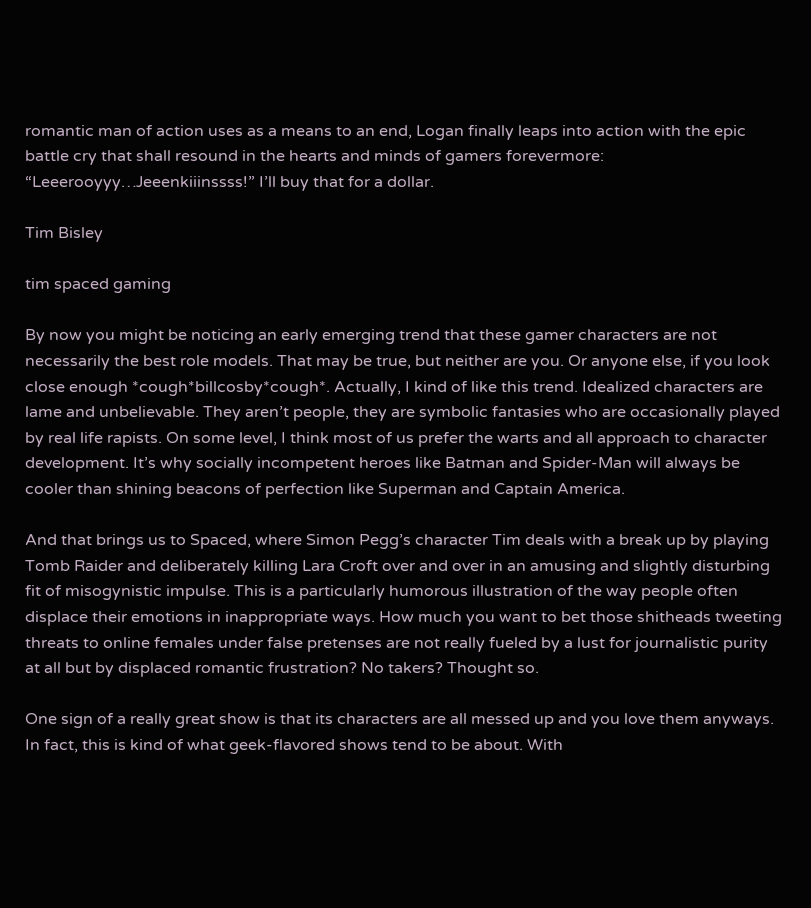romantic man of action uses as a means to an end, Logan finally leaps into action with the epic battle cry that shall resound in the hearts and minds of gamers forevermore: “Leeerooyyy…Jeeenkiiinssss!” I’ll buy that for a dollar.

Tim Bisley

tim spaced gaming

By now you might be noticing an early emerging trend that these gamer characters are not necessarily the best role models. That may be true, but neither are you. Or anyone else, if you look close enough *cough*billcosby*cough*. Actually, I kind of like this trend. Idealized characters are lame and unbelievable. They aren’t people, they are symbolic fantasies who are occasionally played by real life rapists. On some level, I think most of us prefer the warts and all approach to character development. It’s why socially incompetent heroes like Batman and Spider-Man will always be cooler than shining beacons of perfection like Superman and Captain America.

And that brings us to Spaced, where Simon Pegg’s character Tim deals with a break up by playing Tomb Raider and deliberately killing Lara Croft over and over in an amusing and slightly disturbing fit of misogynistic impulse. This is a particularly humorous illustration of the way people often displace their emotions in inappropriate ways. How much you want to bet those shitheads tweeting threats to online females under false pretenses are not really fueled by a lust for journalistic purity at all but by displaced romantic frustration? No takers? Thought so.

One sign of a really great show is that its characters are all messed up and you love them anyways. In fact, this is kind of what geek-flavored shows tend to be about. With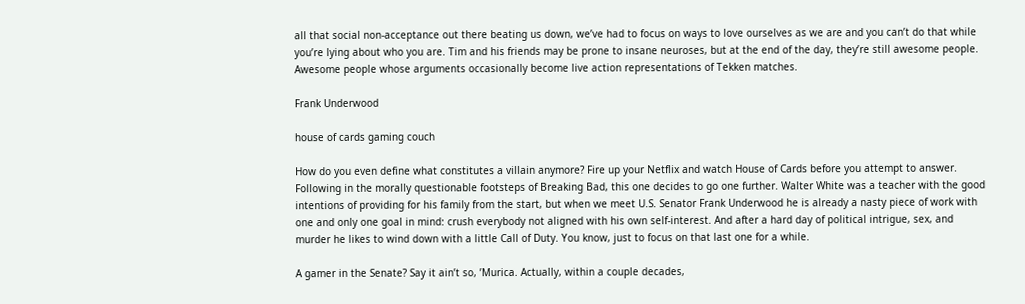all that social non-acceptance out there beating us down, we’ve had to focus on ways to love ourselves as we are and you can’t do that while you’re lying about who you are. Tim and his friends may be prone to insane neuroses, but at the end of the day, they’re still awesome people. Awesome people whose arguments occasionally become live action representations of Tekken matches.

Frank Underwood

house of cards gaming couch

How do you even define what constitutes a villain anymore? Fire up your Netflix and watch House of Cards before you attempt to answer. Following in the morally questionable footsteps of Breaking Bad, this one decides to go one further. Walter White was a teacher with the good intentions of providing for his family from the start, but when we meet U.S. Senator Frank Underwood he is already a nasty piece of work with one and only one goal in mind: crush everybody not aligned with his own self-interest. And after a hard day of political intrigue, sex, and murder he likes to wind down with a little Call of Duty. You know, just to focus on that last one for a while.

A gamer in the Senate? Say it ain’t so, ’Murica. Actually, within a couple decades,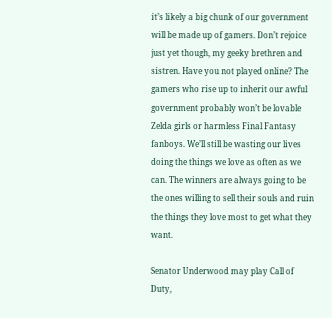it’s likely a big chunk of our government will be made up of gamers. Don’t rejoice just yet though, my geeky brethren and sistren. Have you not played online? The gamers who rise up to inherit our awful government probably won’t be lovable Zelda girls or harmless Final Fantasy fanboys. We’ll still be wasting our lives doing the things we love as often as we can. The winners are always going to be the ones willing to sell their souls and ruin the things they love most to get what they want.

Senator Underwood may play Call of Duty,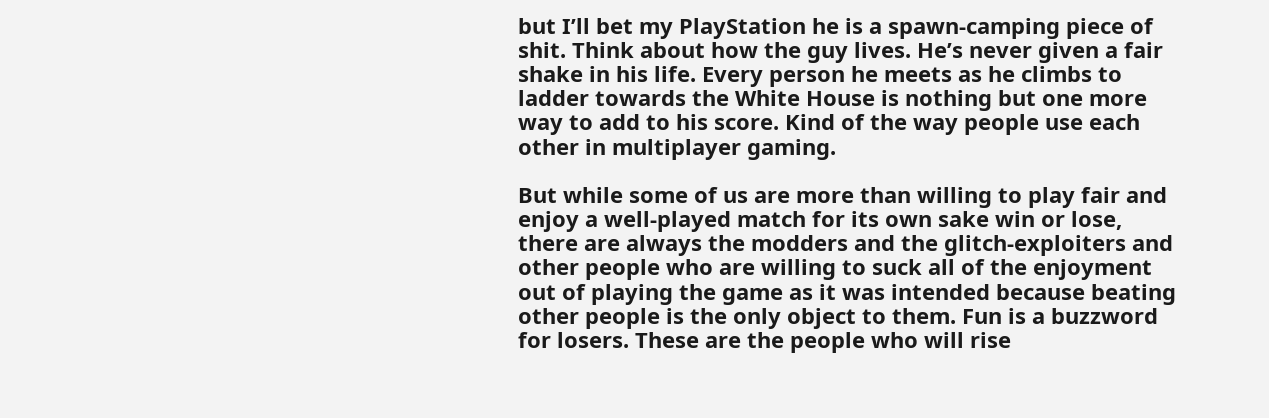but I’ll bet my PlayStation he is a spawn-camping piece of shit. Think about how the guy lives. He’s never given a fair shake in his life. Every person he meets as he climbs to ladder towards the White House is nothing but one more way to add to his score. Kind of the way people use each other in multiplayer gaming.

But while some of us are more than willing to play fair and enjoy a well-played match for its own sake win or lose, there are always the modders and the glitch-exploiters and other people who are willing to suck all of the enjoyment out of playing the game as it was intended because beating other people is the only object to them. Fun is a buzzword for losers. These are the people who will rise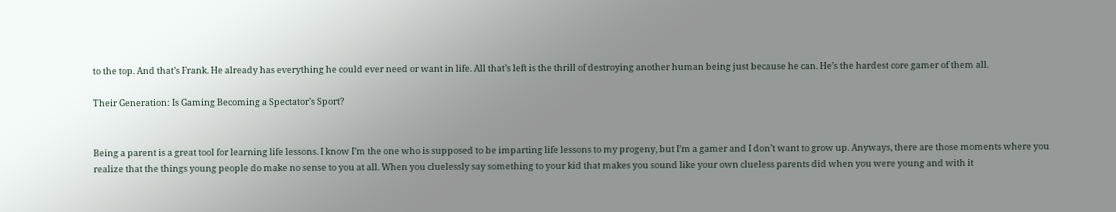to the top. And that’s Frank. He already has everything he could ever need or want in life. All that’s left is the thrill of destroying another human being just because he can. He’s the hardest core gamer of them all.

Their Generation: Is Gaming Becoming a Spectator’s Sport?


Being a parent is a great tool for learning life lessons. I know I’m the one who is supposed to be imparting life lessons to my progeny, but I’m a gamer and I don’t want to grow up. Anyways, there are those moments where you realize that the things young people do make no sense to you at all. When you cluelessly say something to your kid that makes you sound like your own clueless parents did when you were young and with it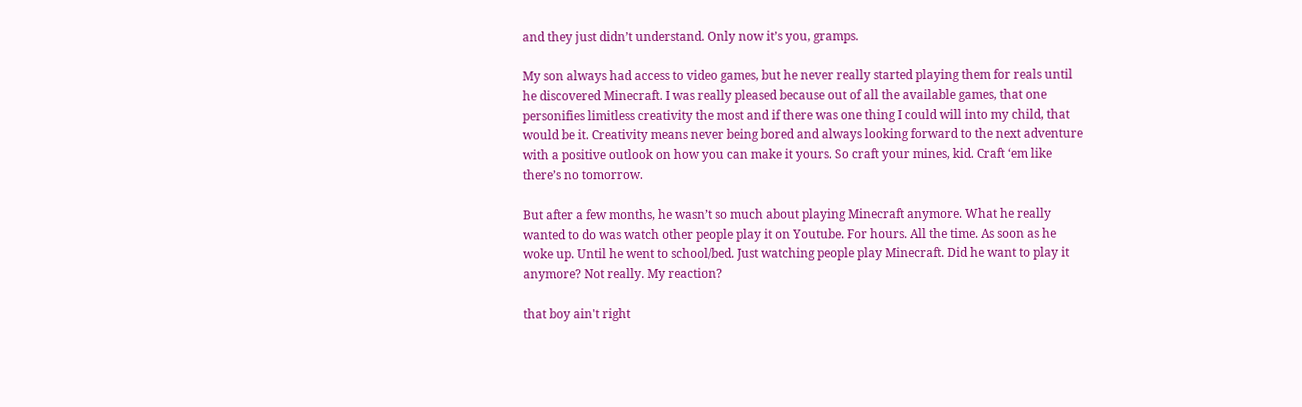and they just didn’t understand. Only now it’s you, gramps.

My son always had access to video games, but he never really started playing them for reals until he discovered Minecraft. I was really pleased because out of all the available games, that one personifies limitless creativity the most and if there was one thing I could will into my child, that would be it. Creativity means never being bored and always looking forward to the next adventure with a positive outlook on how you can make it yours. So craft your mines, kid. Craft ‘em like there’s no tomorrow.

But after a few months, he wasn’t so much about playing Minecraft anymore. What he really wanted to do was watch other people play it on Youtube. For hours. All the time. As soon as he woke up. Until he went to school/bed. Just watching people play Minecraft. Did he want to play it anymore? Not really. My reaction?

that boy ain't right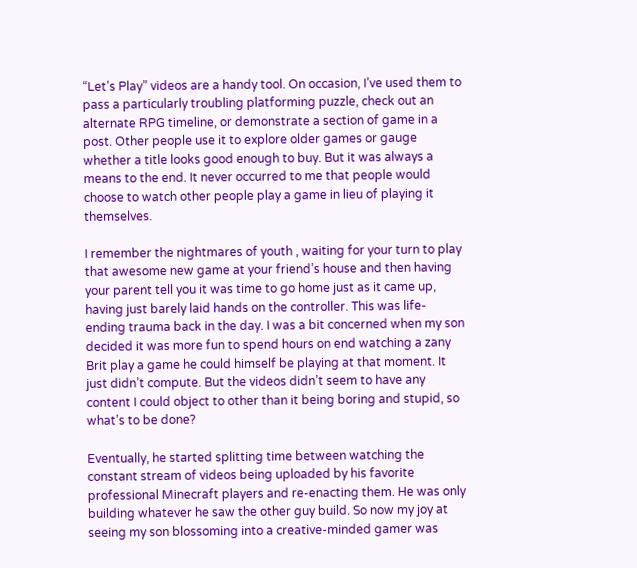“Let’s Play” videos are a handy tool. On occasion, I’ve used them to pass a particularly troubling platforming puzzle, check out an alternate RPG timeline, or demonstrate a section of game in a post. Other people use it to explore older games or gauge whether a title looks good enough to buy. But it was always a means to the end. It never occurred to me that people would choose to watch other people play a game in lieu of playing it themselves.

I remember the nightmares of youth , waiting for your turn to play that awesome new game at your friend’s house and then having your parent tell you it was time to go home just as it came up, having just barely laid hands on the controller. This was life-ending trauma back in the day. I was a bit concerned when my son decided it was more fun to spend hours on end watching a zany Brit play a game he could himself be playing at that moment. It just didn’t compute. But the videos didn’t seem to have any content I could object to other than it being boring and stupid, so what’s to be done?

Eventually, he started splitting time between watching the constant stream of videos being uploaded by his favorite professional Minecraft players and re-enacting them. He was only building whatever he saw the other guy build. So now my joy at seeing my son blossoming into a creative-minded gamer was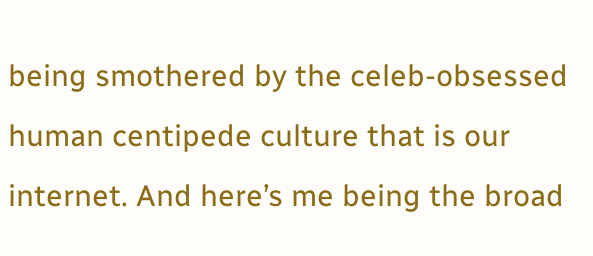being smothered by the celeb-obsessed human centipede culture that is our internet. And here’s me being the broad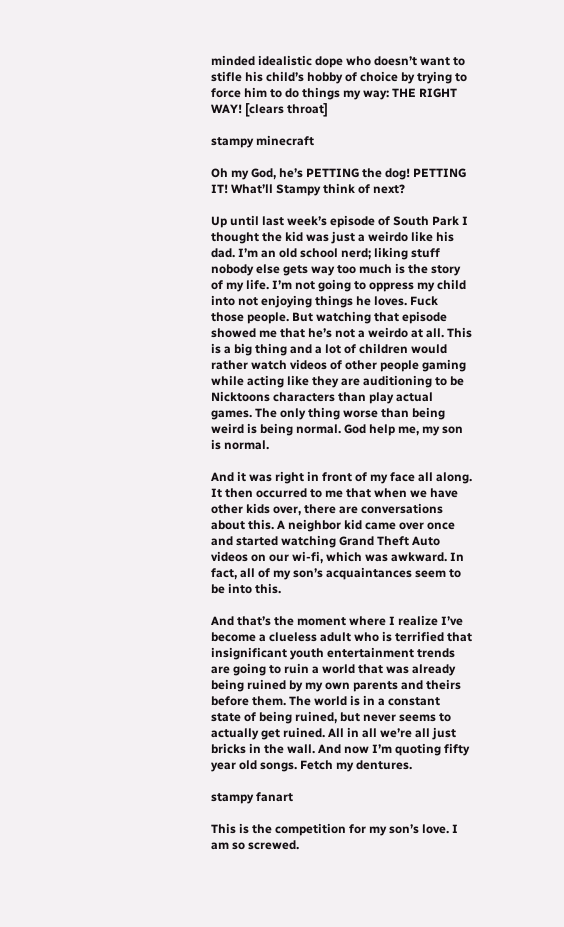minded idealistic dope who doesn’t want to stifle his child’s hobby of choice by trying to force him to do things my way: THE RIGHT WAY! [clears throat]

stampy minecraft

Oh my God, he’s PETTING the dog! PETTING IT! What’ll Stampy think of next?

Up until last week’s episode of South Park I thought the kid was just a weirdo like his dad. I’m an old school nerd; liking stuff nobody else gets way too much is the story of my life. I’m not going to oppress my child into not enjoying things he loves. Fuck those people. But watching that episode showed me that he’s not a weirdo at all. This is a big thing and a lot of children would rather watch videos of other people gaming while acting like they are auditioning to be Nicktoons characters than play actual games. The only thing worse than being weird is being normal. God help me, my son is normal.

And it was right in front of my face all along. It then occurred to me that when we have other kids over, there are conversations about this. A neighbor kid came over once and started watching Grand Theft Auto videos on our wi-fi, which was awkward. In fact, all of my son’s acquaintances seem to be into this.

And that’s the moment where I realize I’ve become a clueless adult who is terrified that insignificant youth entertainment trends are going to ruin a world that was already being ruined by my own parents and theirs before them. The world is in a constant state of being ruined, but never seems to actually get ruined. All in all we’re all just bricks in the wall. And now I’m quoting fifty year old songs. Fetch my dentures.

stampy fanart

This is the competition for my son’s love. I am so screwed.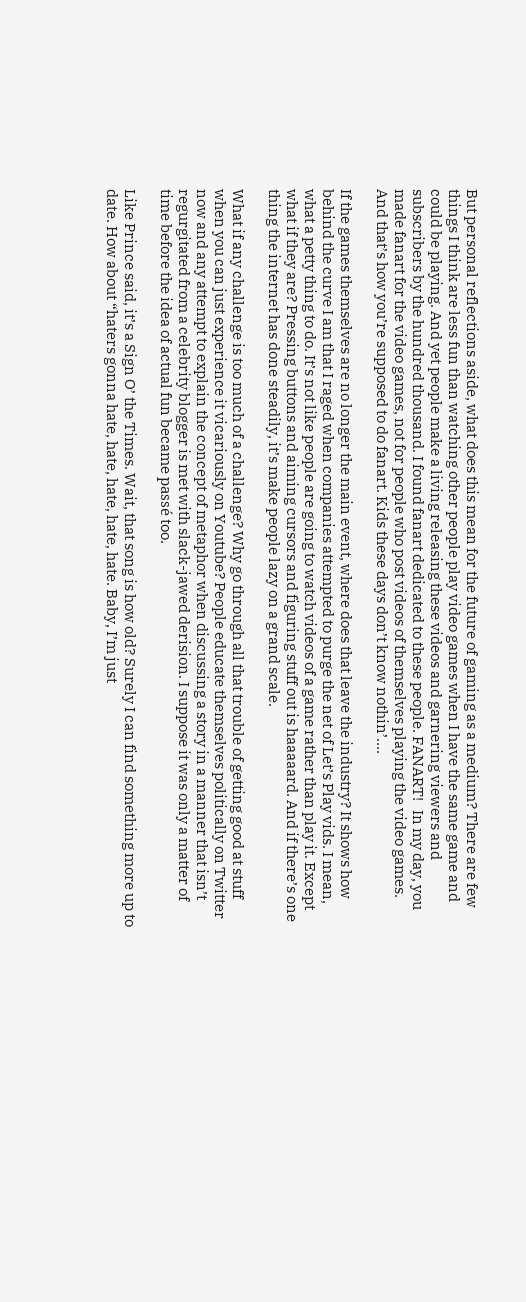But personal reflections aside, what does this mean for the future of gaming as a medium? There are few things I think are less fun than watching other people play video games when I have the same game and could be playing. And yet people make a living releasing these videos and garnering viewers and subscribers by the hundred thousand. I found fanart dedicated to these people. FANART!   In my day, you made fanart for the video games, not for people who post videos of themselves playing the video games. And that’s how you’re supposed to do fanart. Kids these days don’t know nothin’….

If the games themselves are no longer the main event, where does that leave the industry? It shows how behind the curve I am that I raged when companies attempted to purge the net of Let’s Play vids. I mean, what a petty thing to do. It’s not like people are going to watch videos of a game rather than play it. Except what if they are? Pressing buttons and aiming cursors and figuring stuff out is haaaaard. And if there’s one thing the internet has done steadily, it’s make people lazy on a grand scale.

What if any challenge is too much of a challenge? Why go through all that trouble of getting good at stuff when you can just experience it vicariously on Youtube? People educate themselves politically on Twitter now and any attempt to explain the concept of metaphor when discussing a story in a manner that isn’t regurgitated from a celebrity blogger is met with slack-jawed derision. I suppose it was only a matter of time before the idea of actual fun became passé too.

Like Prince said, it’s a Sign O’ the Times. Wait, that song is how old? Surely I can find something more up to date. How about “haters gonna hate, hate, hate, hate, hate. Baby, I’m just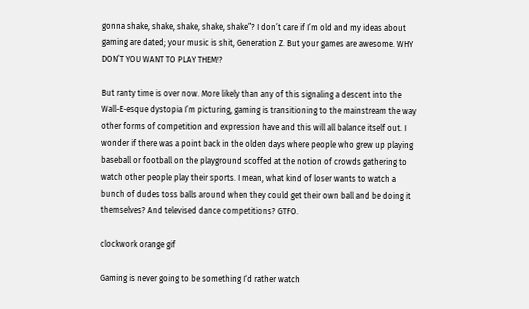gonna shake, shake, shake, shake, shake”? I don’t care if I’m old and my ideas about gaming are dated; your music is shit, Generation Z. But your games are awesome. WHY DON’T YOU WANT TO PLAY THEM!?

But ranty time is over now. More likely than any of this signaling a descent into the Wall-E-esque dystopia I’m picturing, gaming is transitioning to the mainstream the way other forms of competition and expression have and this will all balance itself out. I wonder if there was a point back in the olden days where people who grew up playing baseball or football on the playground scoffed at the notion of crowds gathering to watch other people play their sports. I mean, what kind of loser wants to watch a bunch of dudes toss balls around when they could get their own ball and be doing it themselves? And televised dance competitions? GTFO.

clockwork orange gif

Gaming is never going to be something I‘d rather watch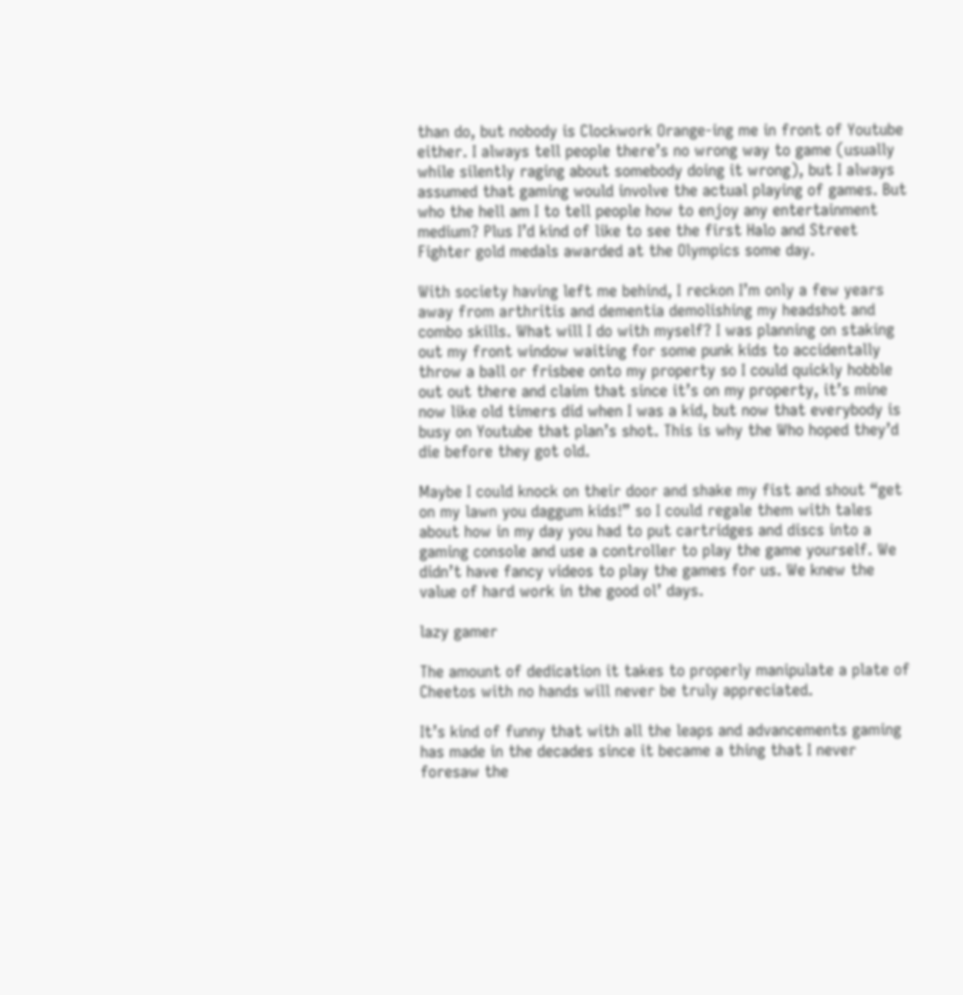than do, but nobody is Clockwork Orange-ing me in front of Youtube either. I always tell people there’s no wrong way to game (usually while silently raging about somebody doing it wrong), but I always assumed that gaming would involve the actual playing of games. But who the hell am I to tell people how to enjoy any entertainment medium? Plus I’d kind of like to see the first Halo and Street Fighter gold medals awarded at the Olympics some day.

With society having left me behind, I reckon I’m only a few years away from arthritis and dementia demolishing my headshot and combo skills. What will I do with myself? I was planning on staking out my front window waiting for some punk kids to accidentally throw a ball or frisbee onto my property so I could quickly hobble out out there and claim that since it’s on my property, it’s mine now like old timers did when I was a kid, but now that everybody is busy on Youtube that plan’s shot. This is why the Who hoped they’d die before they got old.

Maybe I could knock on their door and shake my fist and shout “get on my lawn you daggum kids!” so I could regale them with tales about how in my day you had to put cartridges and discs into a gaming console and use a controller to play the game yourself. We didn’t have fancy videos to play the games for us. We knew the value of hard work in the good ol’ days.

lazy gamer

The amount of dedication it takes to properly manipulate a plate of Cheetos with no hands will never be truly appreciated.

It’s kind of funny that with all the leaps and advancements gaming has made in the decades since it became a thing that I never foresaw the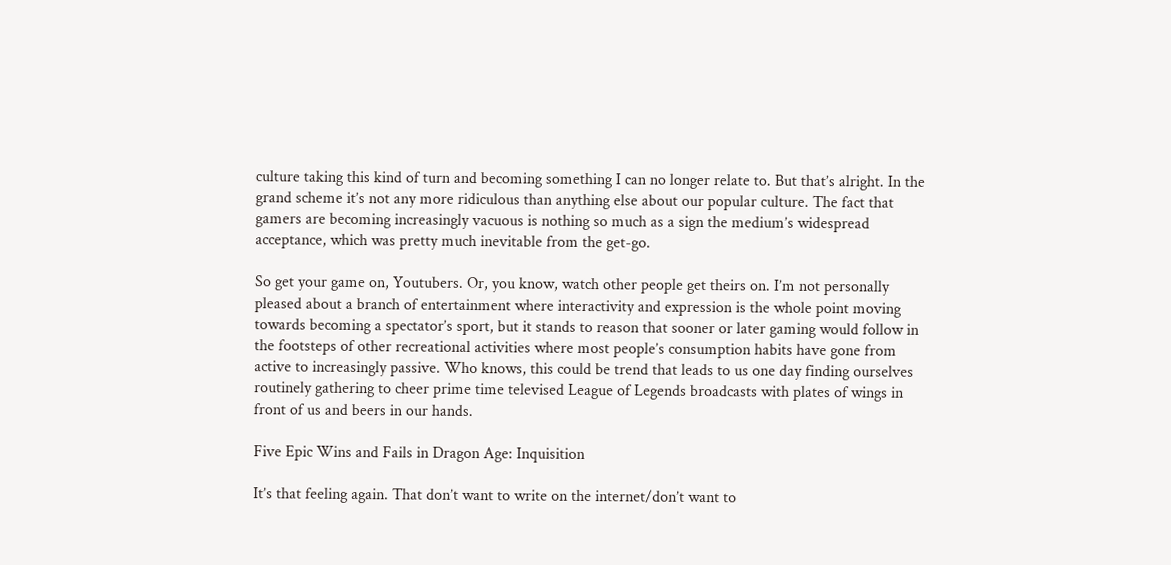culture taking this kind of turn and becoming something I can no longer relate to. But that’s alright. In the grand scheme it’s not any more ridiculous than anything else about our popular culture. The fact that gamers are becoming increasingly vacuous is nothing so much as a sign the medium’s widespread acceptance, which was pretty much inevitable from the get-go.

So get your game on, Youtubers. Or, you know, watch other people get theirs on. I’m not personally pleased about a branch of entertainment where interactivity and expression is the whole point moving towards becoming a spectator’s sport, but it stands to reason that sooner or later gaming would follow in the footsteps of other recreational activities where most people’s consumption habits have gone from active to increasingly passive. Who knows, this could be trend that leads to us one day finding ourselves routinely gathering to cheer prime time televised League of Legends broadcasts with plates of wings in front of us and beers in our hands.

Five Epic Wins and Fails in Dragon Age: Inquisition

It’s that feeling again. That don’t want to write on the internet/don’t want to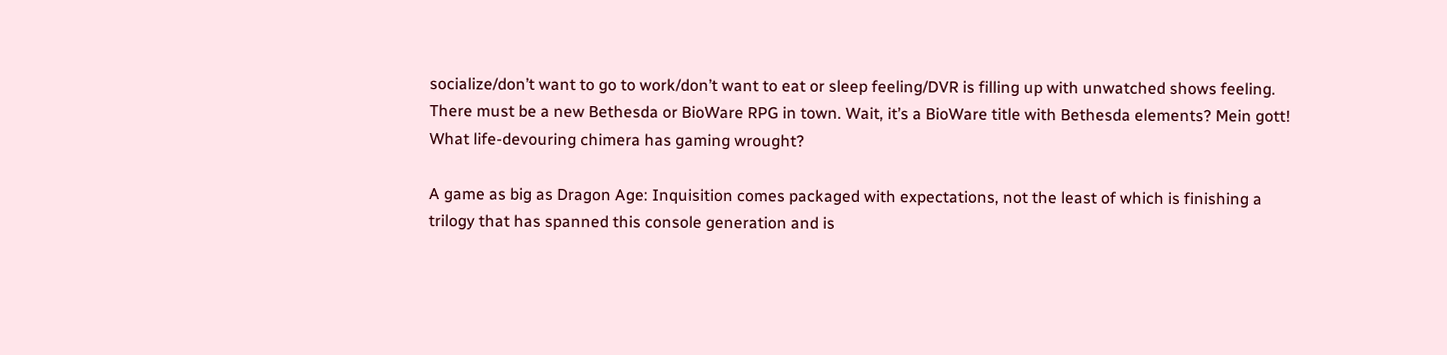socialize/don’t want to go to work/don’t want to eat or sleep feeling/DVR is filling up with unwatched shows feeling. There must be a new Bethesda or BioWare RPG in town. Wait, it’s a BioWare title with Bethesda elements? Mein gott! What life-devouring chimera has gaming wrought?

A game as big as Dragon Age: Inquisition comes packaged with expectations, not the least of which is finishing a trilogy that has spanned this console generation and is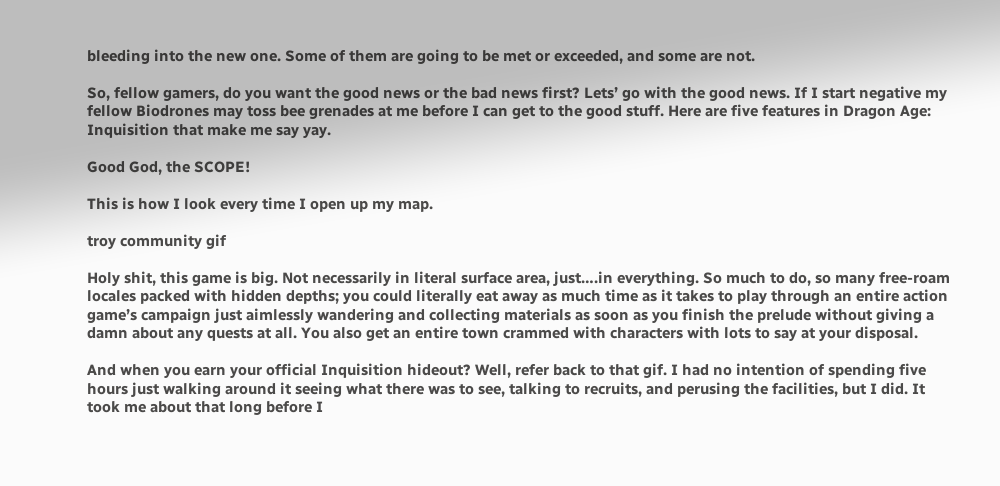bleeding into the new one. Some of them are going to be met or exceeded, and some are not.

So, fellow gamers, do you want the good news or the bad news first? Lets’ go with the good news. If I start negative my fellow Biodrones may toss bee grenades at me before I can get to the good stuff. Here are five features in Dragon Age: Inquisition that make me say yay.

Good God, the SCOPE!

This is how I look every time I open up my map.

troy community gif

Holy shit, this game is big. Not necessarily in literal surface area, just….in everything. So much to do, so many free-roam locales packed with hidden depths; you could literally eat away as much time as it takes to play through an entire action game’s campaign just aimlessly wandering and collecting materials as soon as you finish the prelude without giving a damn about any quests at all. You also get an entire town crammed with characters with lots to say at your disposal.

And when you earn your official Inquisition hideout? Well, refer back to that gif. I had no intention of spending five hours just walking around it seeing what there was to see, talking to recruits, and perusing the facilities, but I did. It took me about that long before I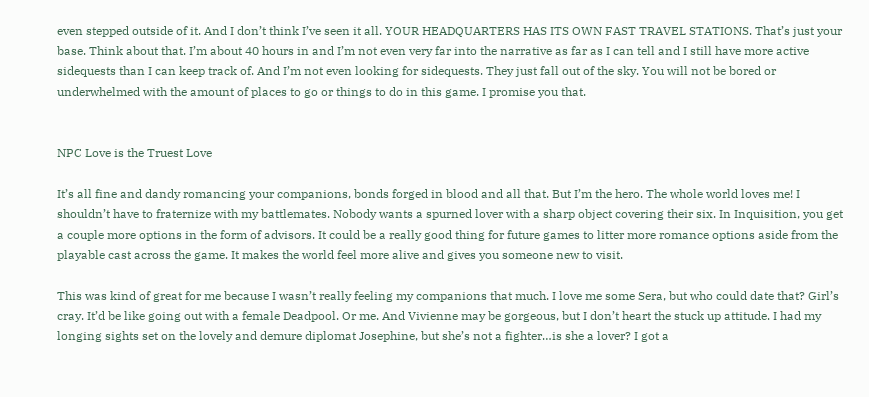even stepped outside of it. And I don’t think I’ve seen it all. YOUR HEADQUARTERS HAS ITS OWN FAST TRAVEL STATIONS. That’s just your base. Think about that. I’m about 40 hours in and I’m not even very far into the narrative as far as I can tell and I still have more active sidequests than I can keep track of. And I’m not even looking for sidequests. They just fall out of the sky. You will not be bored or underwhelmed with the amount of places to go or things to do in this game. I promise you that.


NPC Love is the Truest Love

It’s all fine and dandy romancing your companions, bonds forged in blood and all that. But I’m the hero. The whole world loves me! I shouldn’t have to fraternize with my battlemates. Nobody wants a spurned lover with a sharp object covering their six. In Inquisition, you get a couple more options in the form of advisors. It could be a really good thing for future games to litter more romance options aside from the playable cast across the game. It makes the world feel more alive and gives you someone new to visit.

This was kind of great for me because I wasn’t really feeling my companions that much. I love me some Sera, but who could date that? Girl’s cray. It’d be like going out with a female Deadpool. Or me. And Vivienne may be gorgeous, but I don’t heart the stuck up attitude. I had my longing sights set on the lovely and demure diplomat Josephine, but she’s not a fighter…is she a lover? I got a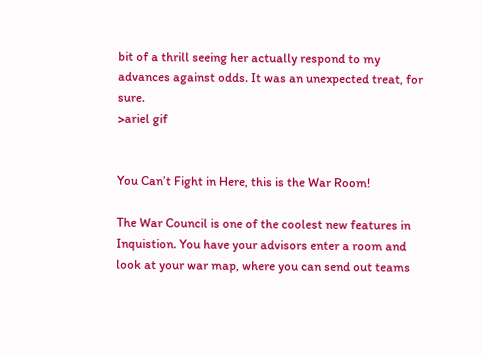bit of a thrill seeing her actually respond to my advances against odds. It was an unexpected treat, for sure.
>ariel gif


You Can’t Fight in Here, this is the War Room!

The War Council is one of the coolest new features in Inquistion. You have your advisors enter a room and look at your war map, where you can send out teams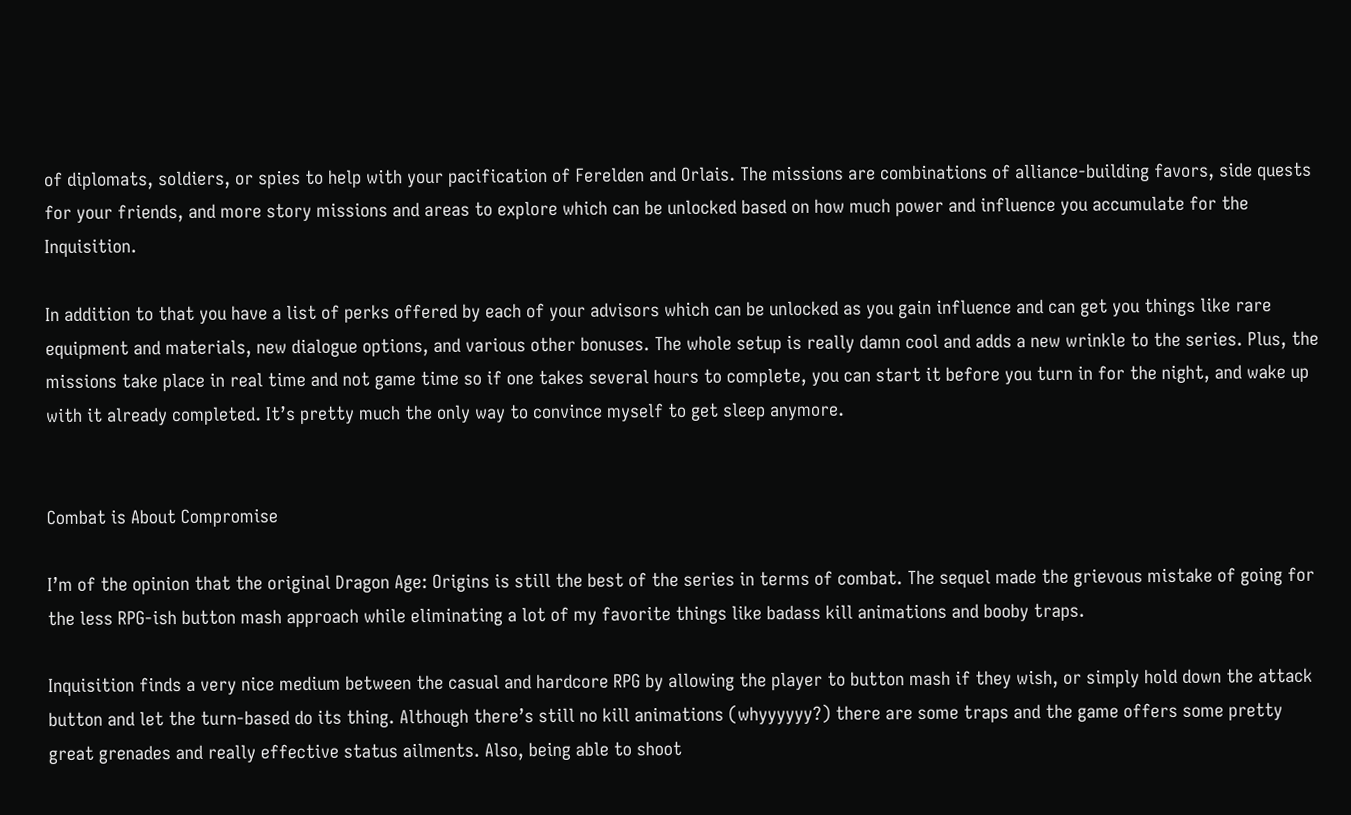of diplomats, soldiers, or spies to help with your pacification of Ferelden and Orlais. The missions are combinations of alliance-building favors, side quests for your friends, and more story missions and areas to explore which can be unlocked based on how much power and influence you accumulate for the Inquisition.

In addition to that you have a list of perks offered by each of your advisors which can be unlocked as you gain influence and can get you things like rare equipment and materials, new dialogue options, and various other bonuses. The whole setup is really damn cool and adds a new wrinkle to the series. Plus, the missions take place in real time and not game time so if one takes several hours to complete, you can start it before you turn in for the night, and wake up with it already completed. It’s pretty much the only way to convince myself to get sleep anymore.


Combat is About Compromise

I’m of the opinion that the original Dragon Age: Origins is still the best of the series in terms of combat. The sequel made the grievous mistake of going for the less RPG-ish button mash approach while eliminating a lot of my favorite things like badass kill animations and booby traps.

Inquisition finds a very nice medium between the casual and hardcore RPG by allowing the player to button mash if they wish, or simply hold down the attack button and let the turn-based do its thing. Although there’s still no kill animations (whyyyyyy?) there are some traps and the game offers some pretty great grenades and really effective status ailments. Also, being able to shoot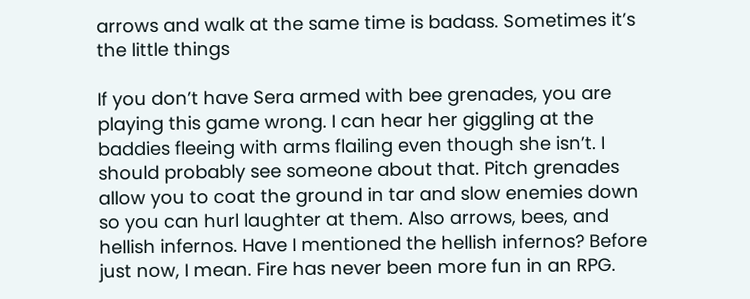arrows and walk at the same time is badass. Sometimes it’s the little things

If you don’t have Sera armed with bee grenades, you are playing this game wrong. I can hear her giggling at the baddies fleeing with arms flailing even though she isn’t. I should probably see someone about that. Pitch grenades allow you to coat the ground in tar and slow enemies down so you can hurl laughter at them. Also arrows, bees, and hellish infernos. Have I mentioned the hellish infernos? Before just now, I mean. Fire has never been more fun in an RPG.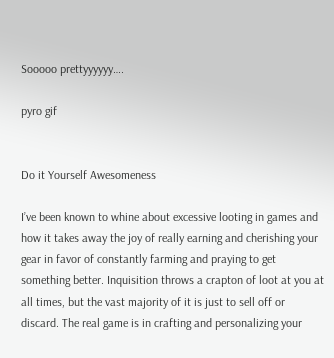Sooooo prettyyyyyy….

pyro gif


Do it Yourself Awesomeness

I’ve been known to whine about excessive looting in games and how it takes away the joy of really earning and cherishing your gear in favor of constantly farming and praying to get something better. Inquisition throws a crapton of loot at you at all times, but the vast majority of it is just to sell off or discard. The real game is in crafting and personalizing your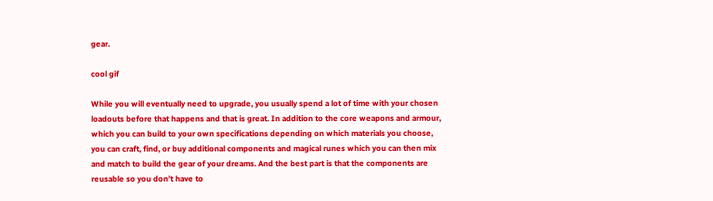gear.

cool gif

While you will eventually need to upgrade, you usually spend a lot of time with your chosen loadouts before that happens and that is great. In addition to the core weapons and armour, which you can build to your own specifications depending on which materials you choose, you can craft, find, or buy additional components and magical runes which you can then mix and match to build the gear of your dreams. And the best part is that the components are reusable so you don’t have to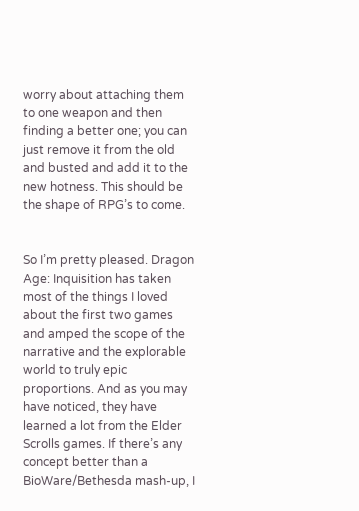worry about attaching them to one weapon and then finding a better one; you can just remove it from the old and busted and add it to the new hotness. This should be the shape of RPG’s to come.


So I’m pretty pleased. Dragon Age: Inquisition has taken most of the things I loved about the first two games and amped the scope of the narrative and the explorable world to truly epic proportions. And as you may have noticed, they have learned a lot from the Elder Scrolls games. If there’s any concept better than a BioWare/Bethesda mash-up, I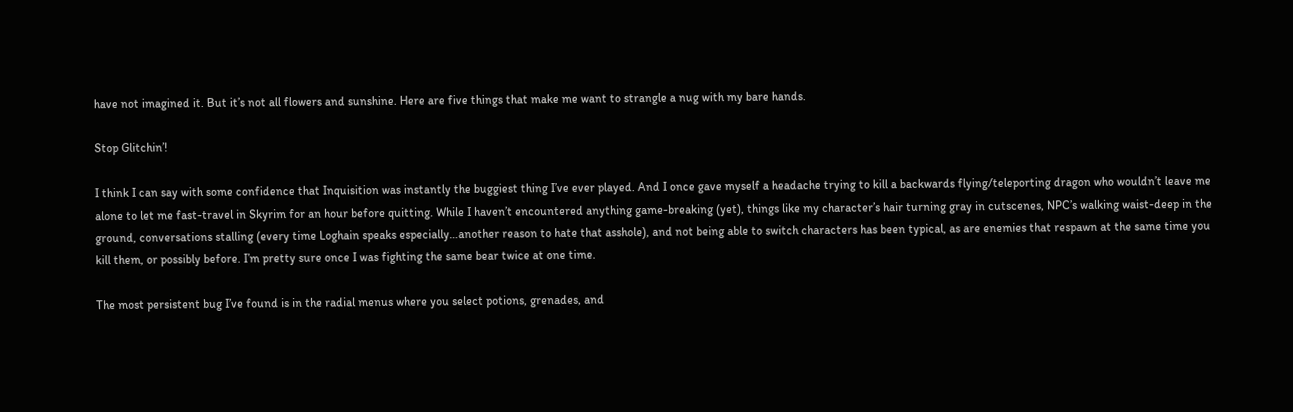have not imagined it. But it’s not all flowers and sunshine. Here are five things that make me want to strangle a nug with my bare hands.

Stop Glitchin’!

I think I can say with some confidence that Inquisition was instantly the buggiest thing I’ve ever played. And I once gave myself a headache trying to kill a backwards flying/teleporting dragon who wouldn’t leave me alone to let me fast-travel in Skyrim for an hour before quitting. While I haven’t encountered anything game-breaking (yet), things like my character’s hair turning gray in cutscenes, NPC’s walking waist-deep in the ground, conversations stalling (every time Loghain speaks especially…another reason to hate that asshole), and not being able to switch characters has been typical, as are enemies that respawn at the same time you kill them, or possibly before. I’m pretty sure once I was fighting the same bear twice at one time.

The most persistent bug I’ve found is in the radial menus where you select potions, grenades, and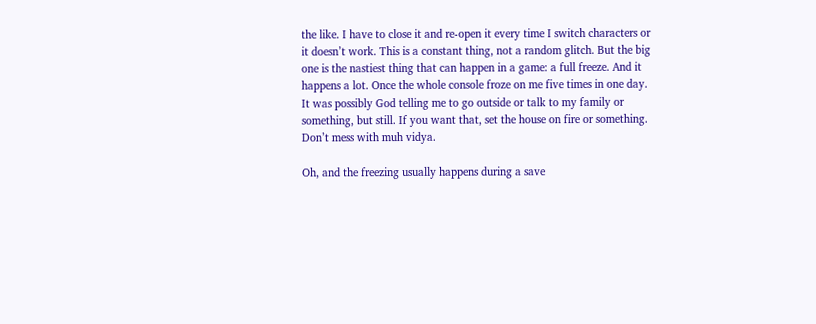the like. I have to close it and re-open it every time I switch characters or it doesn’t work. This is a constant thing, not a random glitch. But the big one is the nastiest thing that can happen in a game: a full freeze. And it happens a lot. Once the whole console froze on me five times in one day. It was possibly God telling me to go outside or talk to my family or something, but still. If you want that, set the house on fire or something. Don’t mess with muh vidya.

Oh, and the freezing usually happens during a save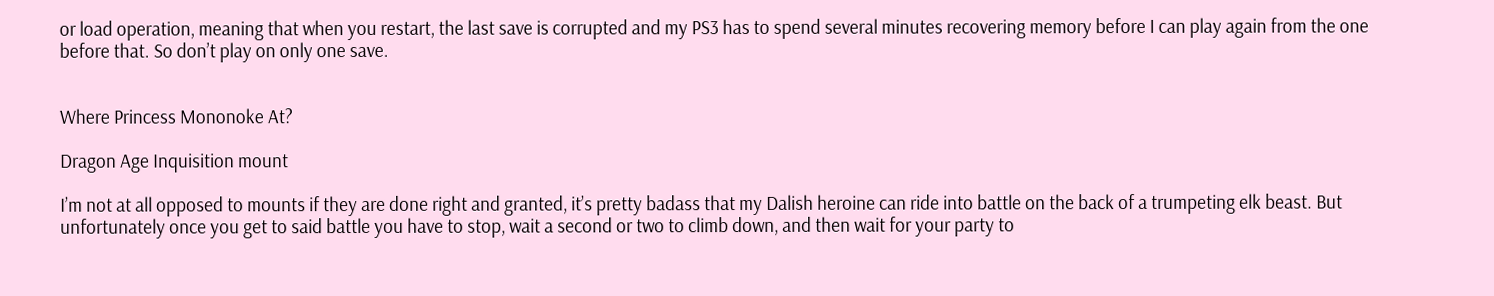or load operation, meaning that when you restart, the last save is corrupted and my PS3 has to spend several minutes recovering memory before I can play again from the one before that. So don’t play on only one save.


Where Princess Mononoke At?

Dragon Age Inquisition mount

I’m not at all opposed to mounts if they are done right and granted, it’s pretty badass that my Dalish heroine can ride into battle on the back of a trumpeting elk beast. But unfortunately once you get to said battle you have to stop, wait a second or two to climb down, and then wait for your party to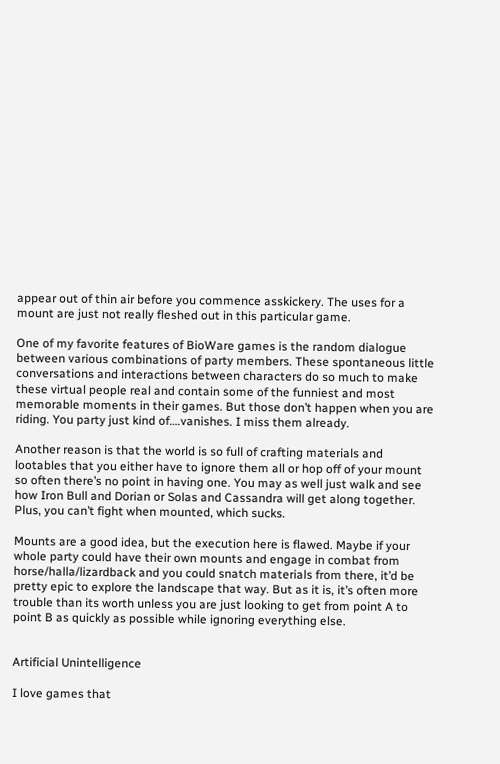appear out of thin air before you commence asskickery. The uses for a mount are just not really fleshed out in this particular game.

One of my favorite features of BioWare games is the random dialogue between various combinations of party members. These spontaneous little conversations and interactions between characters do so much to make these virtual people real and contain some of the funniest and most memorable moments in their games. But those don’t happen when you are riding. You party just kind of….vanishes. I miss them already.

Another reason is that the world is so full of crafting materials and lootables that you either have to ignore them all or hop off of your mount so often there’s no point in having one. You may as well just walk and see how Iron Bull and Dorian or Solas and Cassandra will get along together. Plus, you can’t fight when mounted, which sucks.

Mounts are a good idea, but the execution here is flawed. Maybe if your whole party could have their own mounts and engage in combat from horse/halla/lizardback and you could snatch materials from there, it’d be pretty epic to explore the landscape that way. But as it is, it’s often more trouble than its worth unless you are just looking to get from point A to point B as quickly as possible while ignoring everything else.


Artificial Unintelligence

I love games that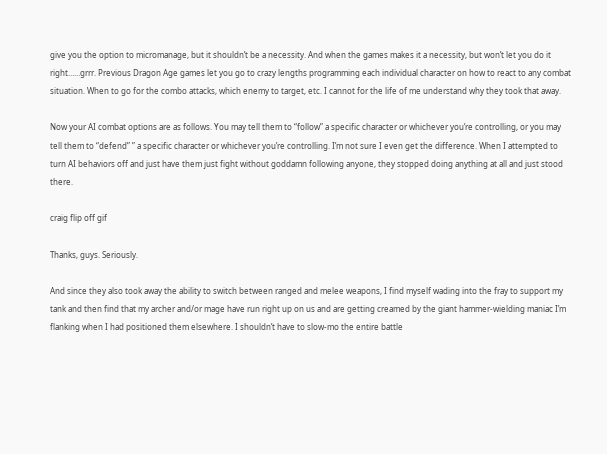give you the option to micromanage, but it shouldn’t be a necessity. And when the games makes it a necessity, but won’t let you do it right……grrr. Previous Dragon Age games let you go to crazy lengths programming each individual character on how to react to any combat situation. When to go for the combo attacks, which enemy to target, etc. I cannot for the life of me understand why they took that away.

Now your AI combat options are as follows. You may tell them to “follow” a specific character or whichever you’re controlling, or you may tell them to “defend” ” a specific character or whichever you’re controlling. I’m not sure I even get the difference. When I attempted to turn AI behaviors off and just have them just fight without goddamn following anyone, they stopped doing anything at all and just stood there.

craig flip off gif

Thanks, guys. Seriously.

And since they also took away the ability to switch between ranged and melee weapons, I find myself wading into the fray to support my tank and then find that my archer and/or mage have run right up on us and are getting creamed by the giant hammer-wielding maniac I’m flanking when I had positioned them elsewhere. I shouldn’t have to slow-mo the entire battle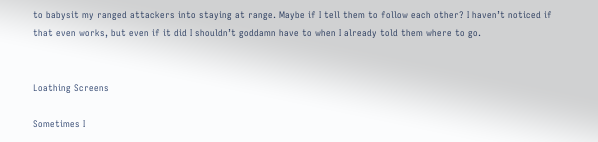to babysit my ranged attackers into staying at range. Maybe if I tell them to follow each other? I haven’t noticed if that even works, but even if it did I shouldn’t goddamn have to when I already told them where to go.


Loathing Screens

Sometimes I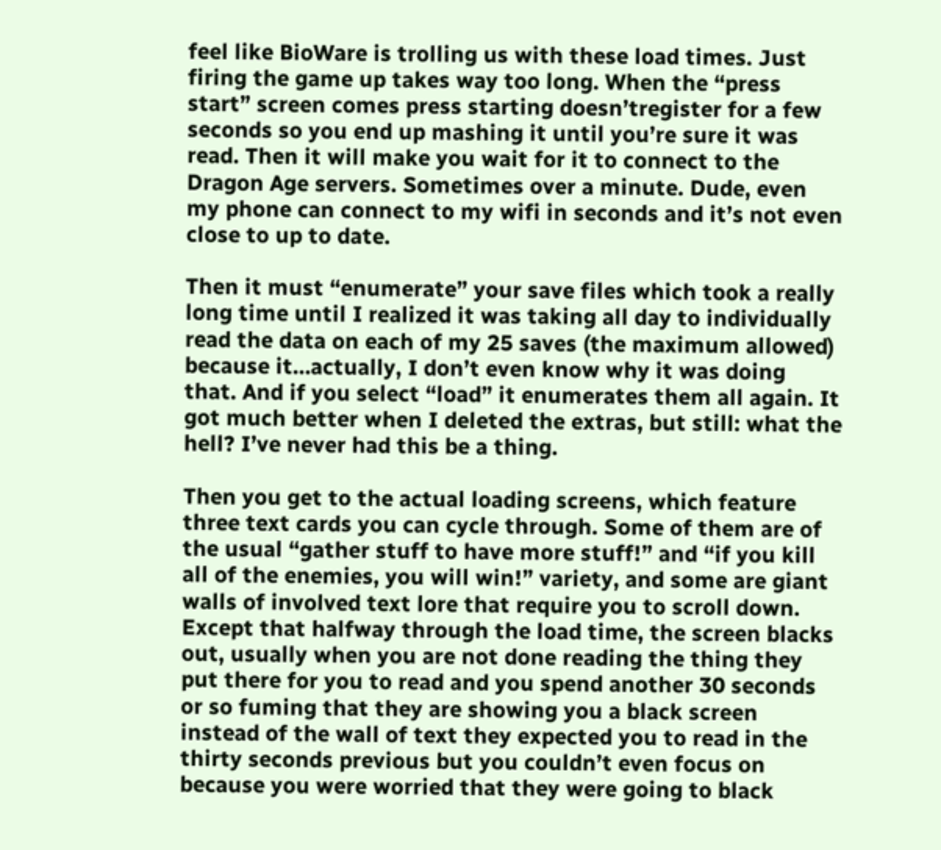feel like BioWare is trolling us with these load times. Just firing the game up takes way too long. When the “press start” screen comes press starting doesn’tregister for a few seconds so you end up mashing it until you’re sure it was read. Then it will make you wait for it to connect to the Dragon Age servers. Sometimes over a minute. Dude, even my phone can connect to my wifi in seconds and it’s not even close to up to date.

Then it must “enumerate” your save files which took a really long time until I realized it was taking all day to individually read the data on each of my 25 saves (the maximum allowed) because it…actually, I don’t even know why it was doing that. And if you select “load” it enumerates them all again. It got much better when I deleted the extras, but still: what the hell? I’ve never had this be a thing.

Then you get to the actual loading screens, which feature three text cards you can cycle through. Some of them are of the usual “gather stuff to have more stuff!” and “if you kill all of the enemies, you will win!” variety, and some are giant walls of involved text lore that require you to scroll down. Except that halfway through the load time, the screen blacks out, usually when you are not done reading the thing they put there for you to read and you spend another 30 seconds or so fuming that they are showing you a black screen instead of the wall of text they expected you to read in the thirty seconds previous but you couldn’t even focus on because you were worried that they were going to black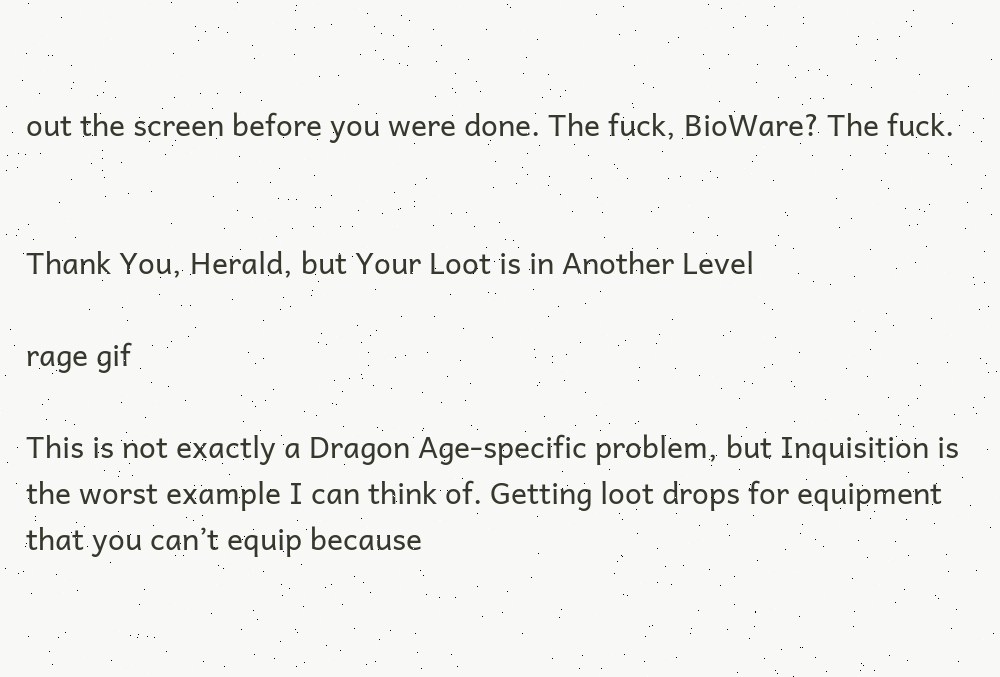out the screen before you were done. The fuck, BioWare? The fuck.


Thank You, Herald, but Your Loot is in Another Level

rage gif

This is not exactly a Dragon Age-specific problem, but Inquisition is the worst example I can think of. Getting loot drops for equipment that you can’t equip because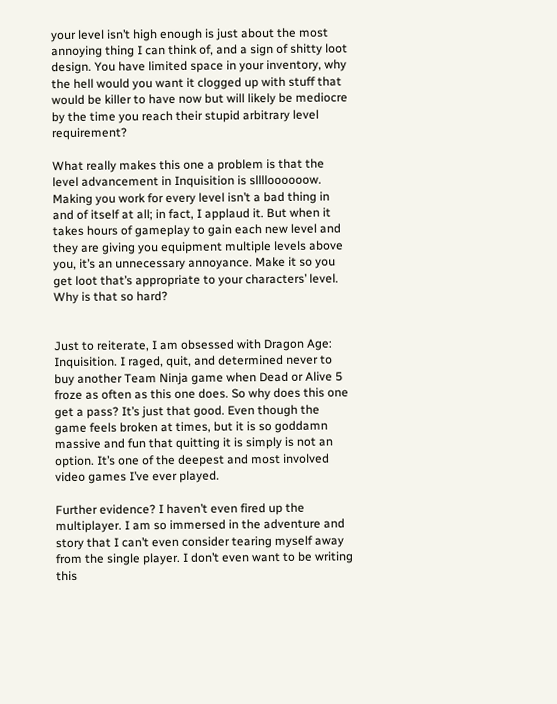your level isn’t high enough is just about the most annoying thing I can think of, and a sign of shitty loot design. You have limited space in your inventory, why the hell would you want it clogged up with stuff that would be killer to have now but will likely be mediocre by the time you reach their stupid arbitrary level requirement?

What really makes this one a problem is that the level advancement in Inquisition is slllloooooow. Making you work for every level isn’t a bad thing in and of itself at all; in fact, I applaud it. But when it takes hours of gameplay to gain each new level and they are giving you equipment multiple levels above you, it’s an unnecessary annoyance. Make it so you get loot that’s appropriate to your characters’ level. Why is that so hard?


Just to reiterate, I am obsessed with Dragon Age: Inquisition. I raged, quit, and determined never to buy another Team Ninja game when Dead or Alive 5 froze as often as this one does. So why does this one get a pass? It’s just that good. Even though the game feels broken at times, but it is so goddamn massive and fun that quitting it is simply is not an option. It’s one of the deepest and most involved video games I’ve ever played.

Further evidence? I haven’t even fired up the multiplayer. I am so immersed in the adventure and story that I can’t even consider tearing myself away from the single player. I don’t even want to be writing this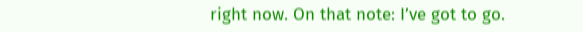right now. On that note: I’ve got to go.